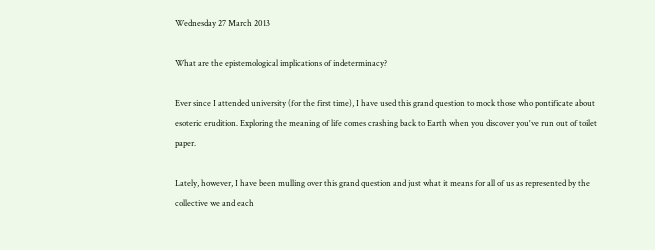Wednesday 27 March 2013

What are the epistemological implications of indeterminacy?

Ever since I attended university (for the first time), I have used this grand question to mock those who pontificate about esoteric erudition. Exploring the meaning of life comes crashing back to Earth when you discover you've run out of toilet paper.

Lately, however, I have been mulling over this grand question and just what it means for all of us as represented by the collective we and each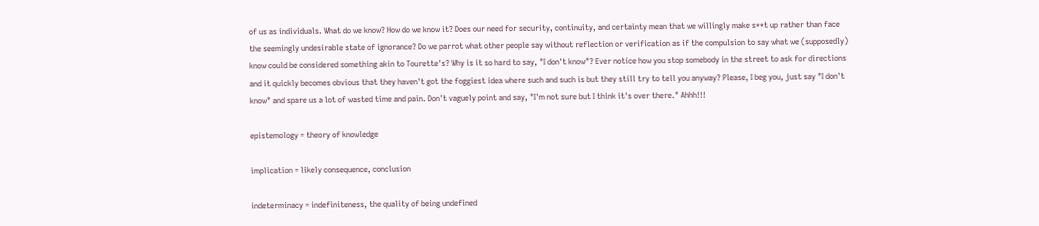of us as individuals. What do we know? How do we know it? Does our need for security, continuity, and certainty mean that we willingly make s**t up rather than face the seemingly undesirable state of ignorance? Do we parrot what other people say without reflection or verification as if the compulsion to say what we (supposedly) know could be considered something akin to Tourette's? Why is it so hard to say, "I don't know"? Ever notice how you stop somebody in the street to ask for directions and it quickly becomes obvious that they haven't got the foggiest idea where such and such is but they still try to tell you anyway? Please, I beg you, just say "I don't know" and spare us a lot of wasted time and pain. Don't vaguely point and say, "I'm not sure but I think it's over there." Ahhh!!!

epistemology = theory of knowledge

implication = likely consequence, conclusion

indeterminacy = indefiniteness, the quality of being undefined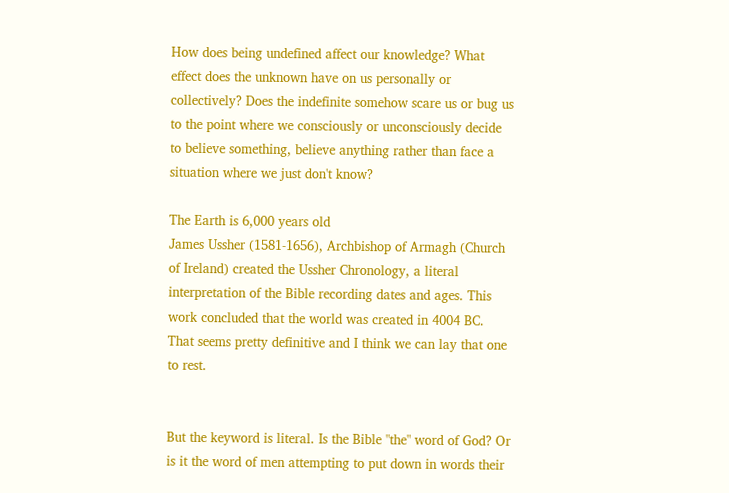How does being undefined affect our knowledge? What effect does the unknown have on us personally or collectively? Does the indefinite somehow scare us or bug us to the point where we consciously or unconsciously decide to believe something, believe anything rather than face a situation where we just don't know?

The Earth is 6,000 years old
James Ussher (1581-1656), Archbishop of Armagh (Church of Ireland) created the Ussher Chronology, a literal interpretation of the Bible recording dates and ages. This work concluded that the world was created in 4004 BC. That seems pretty definitive and I think we can lay that one to rest.


But the keyword is literal. Is the Bible "the" word of God? Or is it the word of men attempting to put down in words their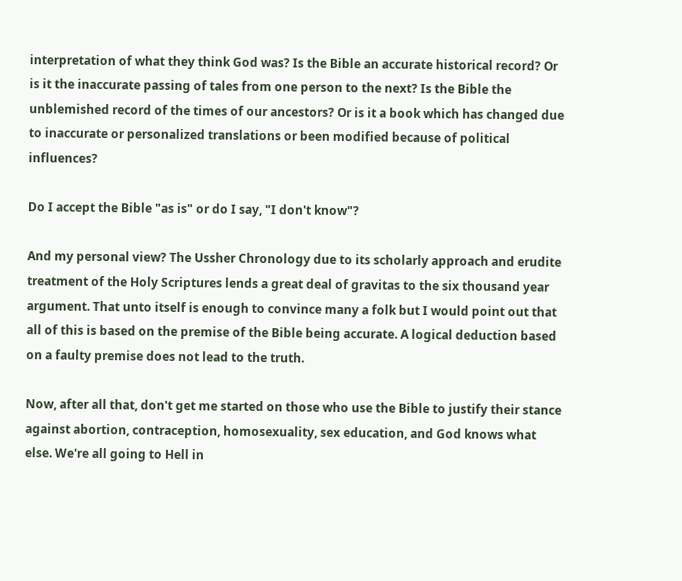interpretation of what they think God was? Is the Bible an accurate historical record? Or is it the inaccurate passing of tales from one person to the next? Is the Bible the unblemished record of the times of our ancestors? Or is it a book which has changed due to inaccurate or personalized translations or been modified because of political influences?

Do I accept the Bible "as is" or do I say, "I don't know"?

And my personal view? The Ussher Chronology due to its scholarly approach and erudite treatment of the Holy Scriptures lends a great deal of gravitas to the six thousand year argument. That unto itself is enough to convince many a folk but I would point out that all of this is based on the premise of the Bible being accurate. A logical deduction based on a faulty premise does not lead to the truth.

Now, after all that, don't get me started on those who use the Bible to justify their stance against abortion, contraception, homosexuality, sex education, and God knows what else. We're all going to Hell in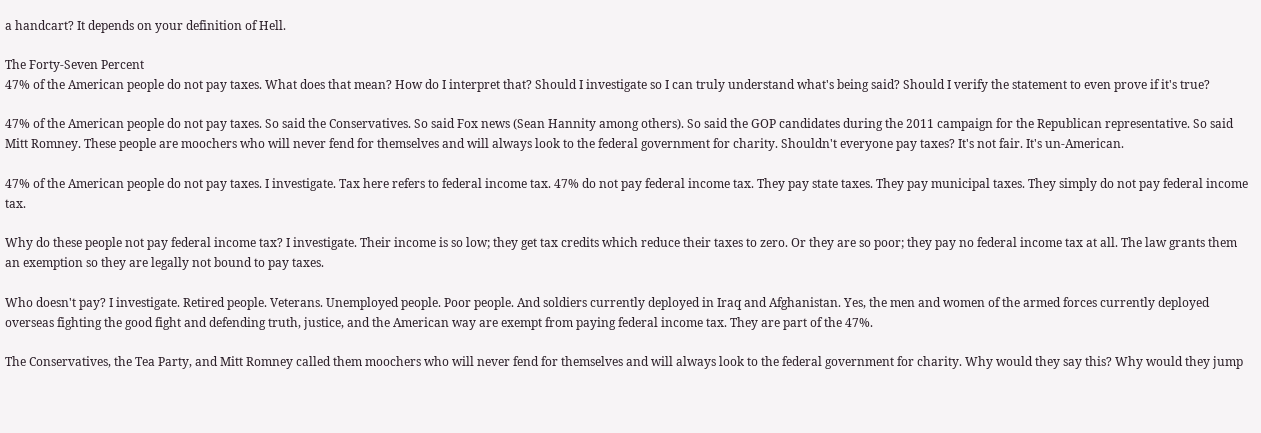a handcart? It depends on your definition of Hell.

The Forty-Seven Percent
47% of the American people do not pay taxes. What does that mean? How do I interpret that? Should I investigate so I can truly understand what's being said? Should I verify the statement to even prove if it's true?

47% of the American people do not pay taxes. So said the Conservatives. So said Fox news (Sean Hannity among others). So said the GOP candidates during the 2011 campaign for the Republican representative. So said Mitt Romney. These people are moochers who will never fend for themselves and will always look to the federal government for charity. Shouldn't everyone pay taxes? It's not fair. It's un-American.

47% of the American people do not pay taxes. I investigate. Tax here refers to federal income tax. 47% do not pay federal income tax. They pay state taxes. They pay municipal taxes. They simply do not pay federal income tax.

Why do these people not pay federal income tax? I investigate. Their income is so low; they get tax credits which reduce their taxes to zero. Or they are so poor; they pay no federal income tax at all. The law grants them an exemption so they are legally not bound to pay taxes.

Who doesn't pay? I investigate. Retired people. Veterans. Unemployed people. Poor people. And soldiers currently deployed in Iraq and Afghanistan. Yes, the men and women of the armed forces currently deployed overseas fighting the good fight and defending truth, justice, and the American way are exempt from paying federal income tax. They are part of the 47%.

The Conservatives, the Tea Party, and Mitt Romney called them moochers who will never fend for themselves and will always look to the federal government for charity. Why would they say this? Why would they jump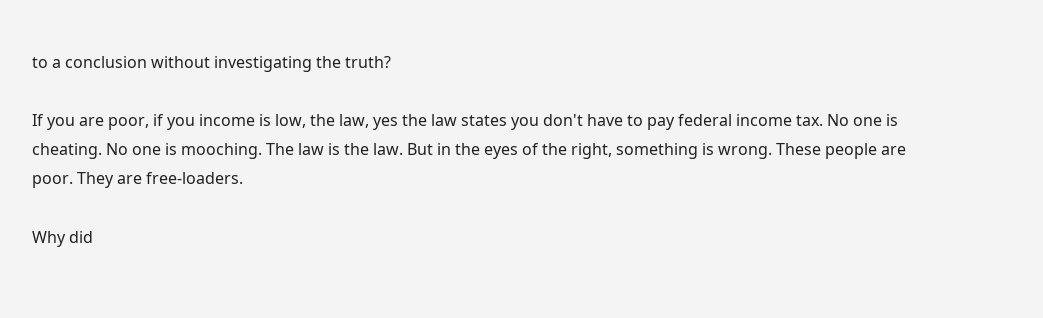to a conclusion without investigating the truth?

If you are poor, if you income is low, the law, yes the law states you don't have to pay federal income tax. No one is cheating. No one is mooching. The law is the law. But in the eyes of the right, something is wrong. These people are poor. They are free-loaders.

Why did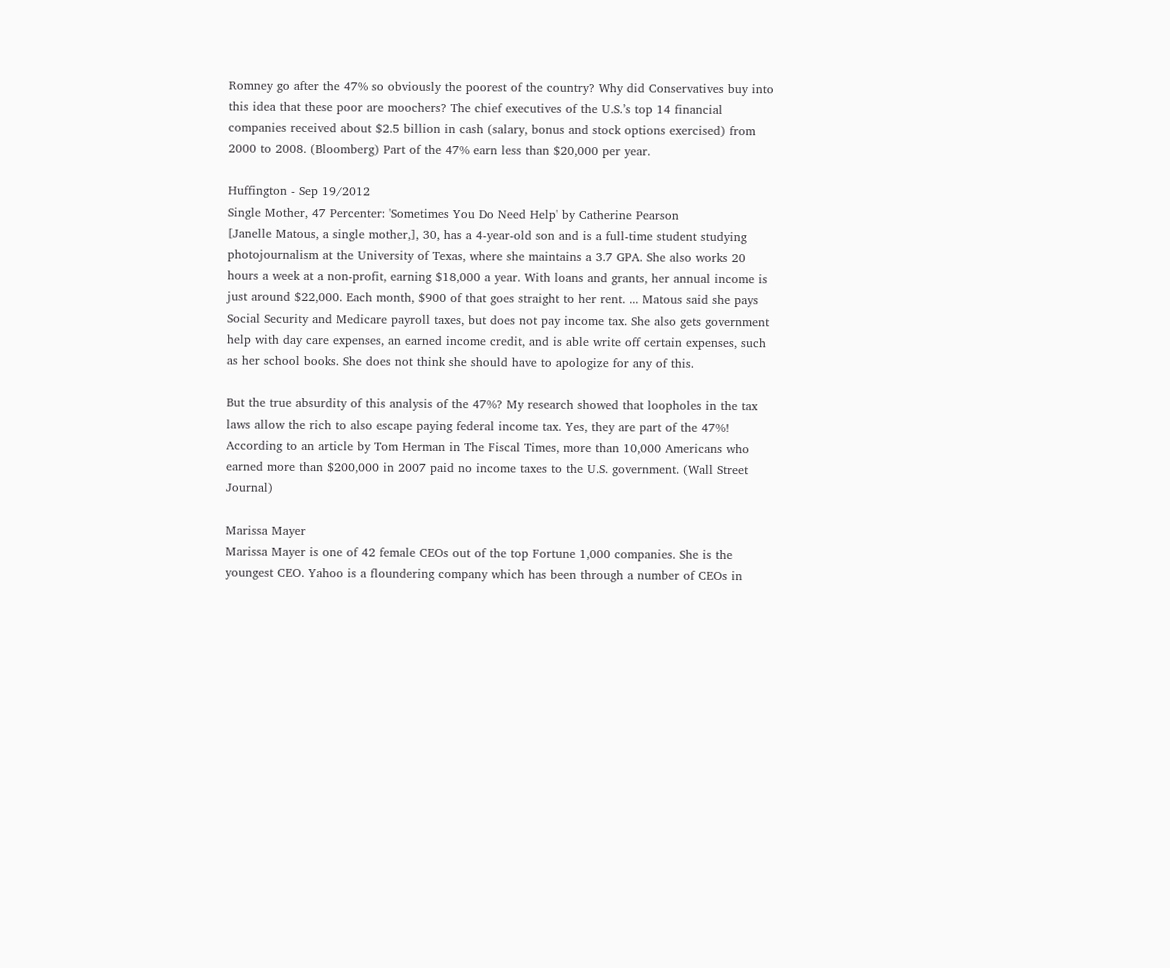Romney go after the 47% so obviously the poorest of the country? Why did Conservatives buy into this idea that these poor are moochers? The chief executives of the U.S.’s top 14 financial companies received about $2.5 billion in cash (salary, bonus and stock options exercised) from 2000 to 2008. (Bloomberg) Part of the 47% earn less than $20,000 per year.

Huffington - Sep 19/2012
Single Mother, 47 Percenter: 'Sometimes You Do Need Help' by Catherine Pearson
[Janelle Matous, a single mother,], 30, has a 4-year-old son and is a full-time student studying photojournalism at the University of Texas, where she maintains a 3.7 GPA. She also works 20 hours a week at a non-profit, earning $18,000 a year. With loans and grants, her annual income is just around $22,000. Each month, $900 of that goes straight to her rent. ... Matous said she pays Social Security and Medicare payroll taxes, but does not pay income tax. She also gets government help with day care expenses, an earned income credit, and is able write off certain expenses, such as her school books. She does not think she should have to apologize for any of this.

But the true absurdity of this analysis of the 47%? My research showed that loopholes in the tax laws allow the rich to also escape paying federal income tax. Yes, they are part of the 47%! According to an article by Tom Herman in The Fiscal Times, more than 10,000 Americans who earned more than $200,000 in 2007 paid no income taxes to the U.S. government. (Wall Street Journal)

Marissa Mayer
Marissa Mayer is one of 42 female CEOs out of the top Fortune 1,000 companies. She is the youngest CEO. Yahoo is a floundering company which has been through a number of CEOs in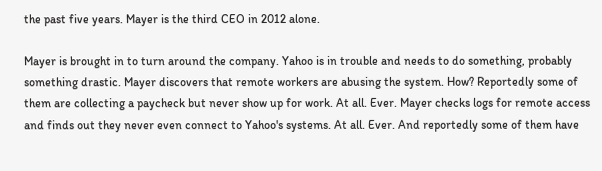the past five years. Mayer is the third CEO in 2012 alone.

Mayer is brought in to turn around the company. Yahoo is in trouble and needs to do something, probably something drastic. Mayer discovers that remote workers are abusing the system. How? Reportedly some of them are collecting a paycheck but never show up for work. At all. Ever. Mayer checks logs for remote access and finds out they never even connect to Yahoo's systems. At all. Ever. And reportedly some of them have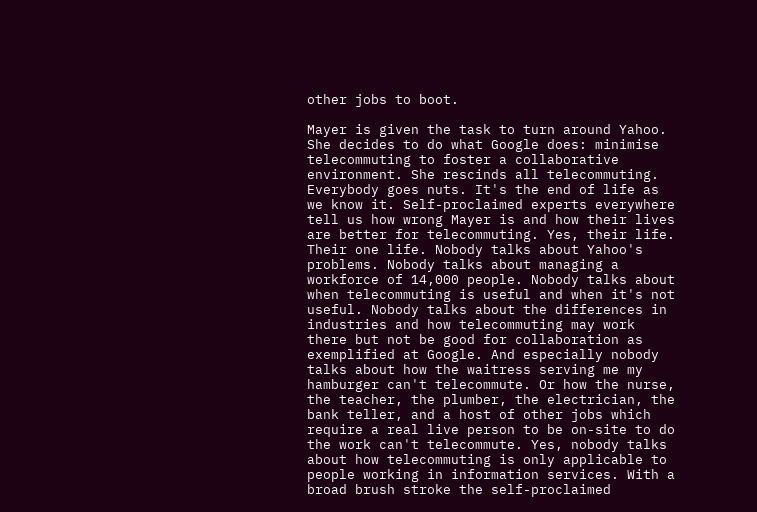other jobs to boot.

Mayer is given the task to turn around Yahoo. She decides to do what Google does: minimise telecommuting to foster a collaborative environment. She rescinds all telecommuting. Everybody goes nuts. It's the end of life as we know it. Self-proclaimed experts everywhere tell us how wrong Mayer is and how their lives are better for telecommuting. Yes, their life. Their one life. Nobody talks about Yahoo's problems. Nobody talks about managing a workforce of 14,000 people. Nobody talks about when telecommuting is useful and when it's not useful. Nobody talks about the differences in industries and how telecommuting may work there but not be good for collaboration as exemplified at Google. And especially nobody talks about how the waitress serving me my hamburger can't telecommute. Or how the nurse, the teacher, the plumber, the electrician, the bank teller, and a host of other jobs which require a real live person to be on-site to do the work can't telecommute. Yes, nobody talks about how telecommuting is only applicable to people working in information services. With a broad brush stroke the self-proclaimed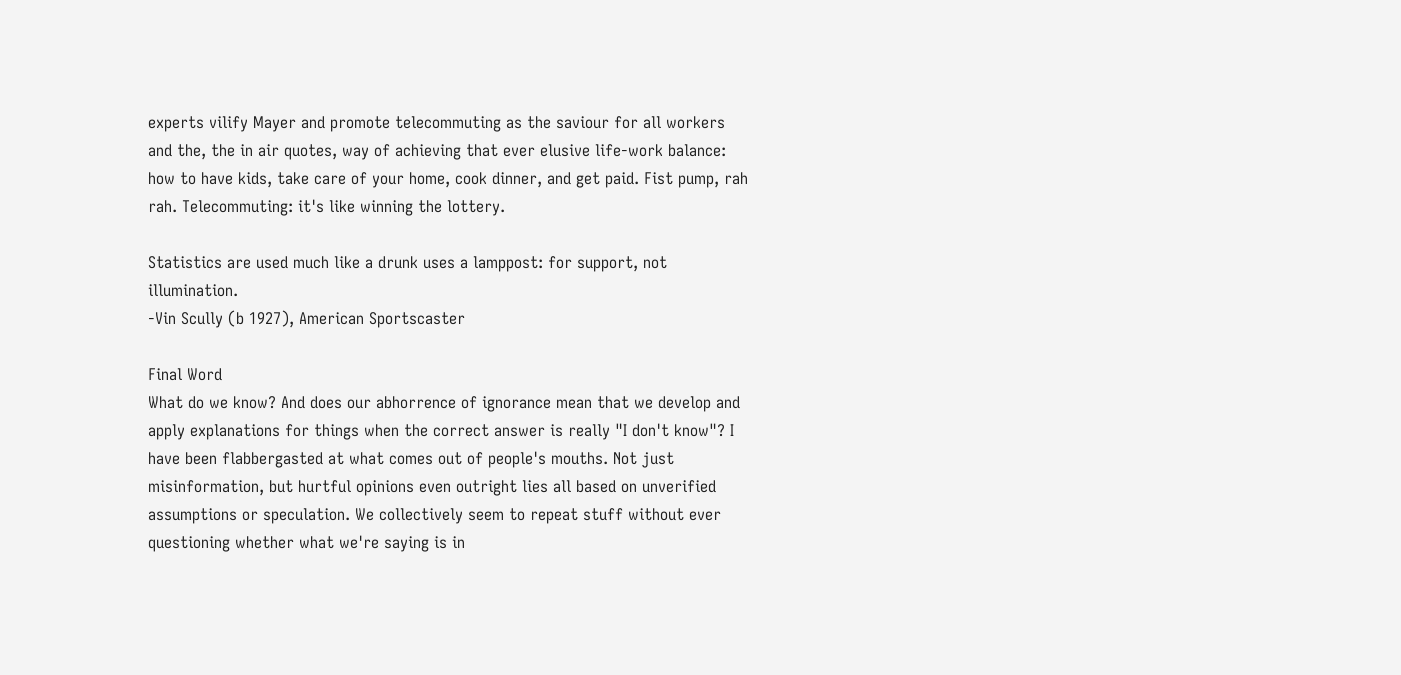experts vilify Mayer and promote telecommuting as the saviour for all workers and the, the in air quotes, way of achieving that ever elusive life-work balance: how to have kids, take care of your home, cook dinner, and get paid. Fist pump, rah rah. Telecommuting: it's like winning the lottery.

Statistics are used much like a drunk uses a lamppost: for support, not illumination.
-Vin Scully (b 1927), American Sportscaster

Final Word
What do we know? And does our abhorrence of ignorance mean that we develop and apply explanations for things when the correct answer is really "I don't know"? I have been flabbergasted at what comes out of people's mouths. Not just misinformation, but hurtful opinions even outright lies all based on unverified assumptions or speculation. We collectively seem to repeat stuff without ever questioning whether what we're saying is in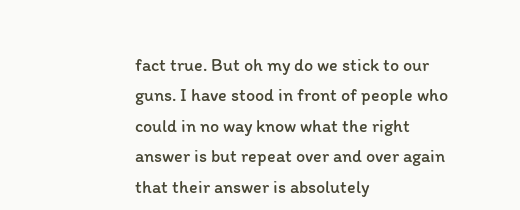fact true. But oh my do we stick to our guns. I have stood in front of people who could in no way know what the right answer is but repeat over and over again that their answer is absolutely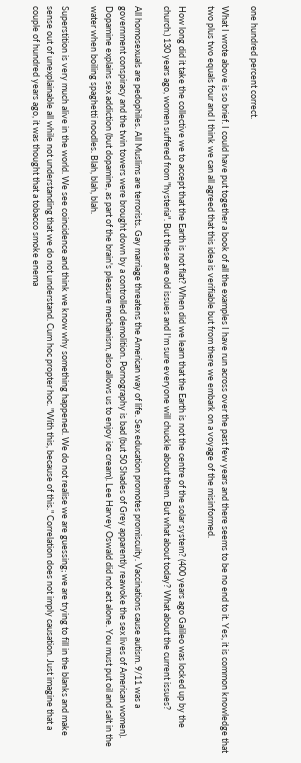one hundred percent correct.

What I wrote above is so brief. I could have put together a book of all the examples I have run across over the past few years and there seems to be no end to it. Yes, it is common knowledge that two plus two equals four and I think we can all agreed that this idea is verifiable but from there we embark on a voyage of the misinformed.

How long did it take the collective we to accept that the Earth is not flat? When did we learn that the Earth is not the centre of the solar system? (400 years ago Galileo was locked up by the church.) 130 years ago, women suffered from "hysteria". But these are old issues and I'm sure everyone will chuckle about them. But what about today? What about the current issues?

All homosexuals are pedophiles. All Muslims are terrorists. Gay marriage threatens the American way of life. Sex education promotes promiscuity. Vaccinations cause autism. 9/11 was a government conspiracy and the twin towers were brought down by a controlled demolition. Pornography is bad (but 50 Shades of Grey apparently reawoke the sex lives of American women). Dopamine explains sex addiction (but dopamine, as part of the brain's pleasure mechanism, also allows us to enjoy ice cream). Lee Harvey Oswald did not act alone. You must put oil and salt in the water when boiling spaghetti noodles. Blah, blah, blah.

Superstition is very much alive in the world. We see coincidence and think we know why something happened. We do not realise we are guessing; we are trying to fill in the blanks and make sense out of unexplainable all while not understanding that we do not understand. Cum hoc propter hoc. "With this, because of this." Correlation does not imply causation. Just imagine that a couple of hundred years ago, it was thought that a tobacco smoke enema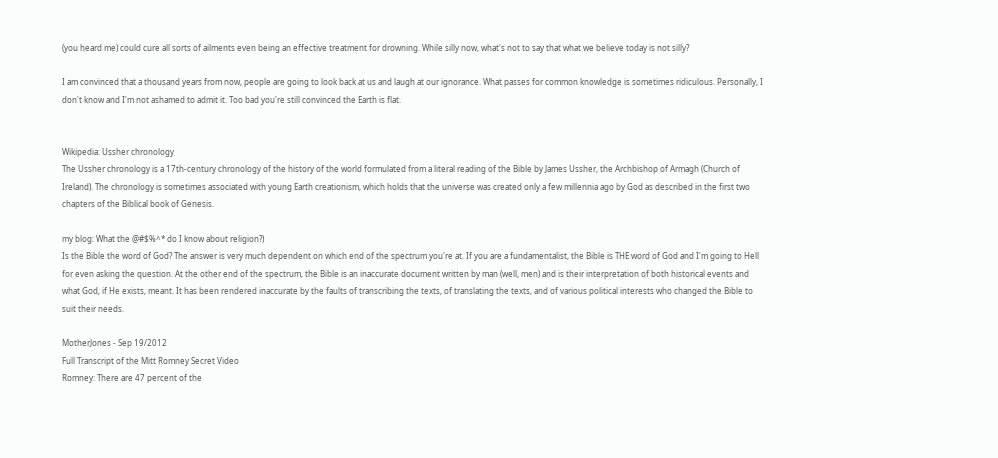(you heard me) could cure all sorts of ailments even being an effective treatment for drowning. While silly now, what's not to say that what we believe today is not silly?

I am convinced that a thousand years from now, people are going to look back at us and laugh at our ignorance. What passes for common knowledge is sometimes ridiculous. Personally, I don't know and I'm not ashamed to admit it. Too bad you're still convinced the Earth is flat.


Wikipedia: Ussher chronology
The Ussher chronology is a 17th-century chronology of the history of the world formulated from a literal reading of the Bible by James Ussher, the Archbishop of Armagh (Church of Ireland). The chronology is sometimes associated with young Earth creationism, which holds that the universe was created only a few millennia ago by God as described in the first two chapters of the Biblical book of Genesis.

my blog: What the @#$%^* do I know about religion?)
Is the Bible the word of God? The answer is very much dependent on which end of the spectrum you're at. If you are a fundamentalist, the Bible is THE word of God and I'm going to Hell for even asking the question. At the other end of the spectrum, the Bible is an inaccurate document written by man (well, men) and is their interpretation of both historical events and what God, if He exists, meant. It has been rendered inaccurate by the faults of transcribing the texts, of translating the texts, and of various political interests who changed the Bible to suit their needs.

MotherJones - Sep 19/2012
Full Transcript of the Mitt Romney Secret Video
Romney: There are 47 percent of the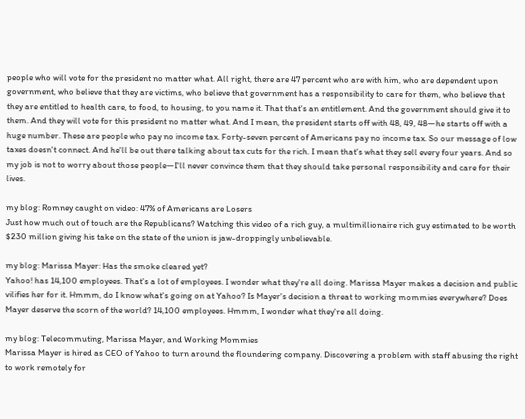people who will vote for the president no matter what. All right, there are 47 percent who are with him, who are dependent upon government, who believe that they are victims, who believe that government has a responsibility to care for them, who believe that they are entitled to health care, to food, to housing, to you name it. That that's an entitlement. And the government should give it to them. And they will vote for this president no matter what. And I mean, the president starts off with 48, 49, 48—he starts off with a huge number. These are people who pay no income tax. Forty-seven percent of Americans pay no income tax. So our message of low taxes doesn't connect. And he'll be out there talking about tax cuts for the rich. I mean that's what they sell every four years. And so my job is not to worry about those people—I'll never convince them that they should take personal responsibility and care for their lives.

my blog: Romney caught on video: 47% of Americans are Losers
Just how much out of touch are the Republicans? Watching this video of a rich guy, a multimillionaire rich guy estimated to be worth $230 million giving his take on the state of the union is jaw-droppingly unbelievable.

my blog: Marissa Mayer: Has the smoke cleared yet?
Yahoo! has 14,100 employees. That's a lot of employees. I wonder what they're all doing. Marissa Mayer makes a decision and public vilifies her for it. Hmmm, do I know what's going on at Yahoo? Is Mayer's decision a threat to working mommies everywhere? Does Mayer deserve the scorn of the world? 14,100 employees. Hmmm, I wonder what they're all doing.

my blog: Telecommuting, Marissa Mayer, and Working Mommies
Marissa Mayer is hired as CEO of Yahoo to turn around the floundering company. Discovering a problem with staff abusing the right to work remotely for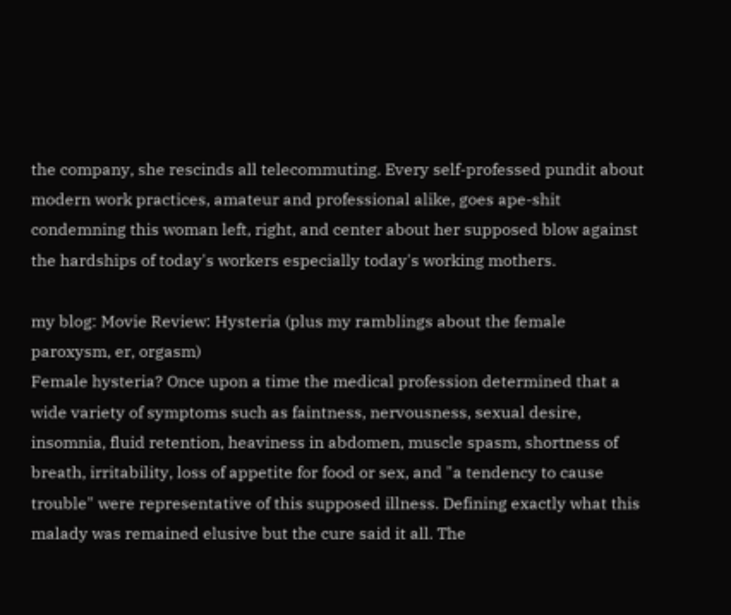the company, she rescinds all telecommuting. Every self-professed pundit about modern work practices, amateur and professional alike, goes ape-shit condemning this woman left, right, and center about her supposed blow against the hardships of today's workers especially today's working mothers.

my blog: Movie Review: Hysteria (plus my ramblings about the female paroxysm, er, orgasm)
Female hysteria? Once upon a time the medical profession determined that a wide variety of symptoms such as faintness, nervousness, sexual desire, insomnia, fluid retention, heaviness in abdomen, muscle spasm, shortness of breath, irritability, loss of appetite for food or sex, and "a tendency to cause trouble" were representative of this supposed illness. Defining exactly what this malady was remained elusive but the cure said it all. The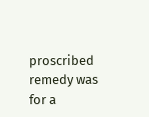proscribed remedy was for a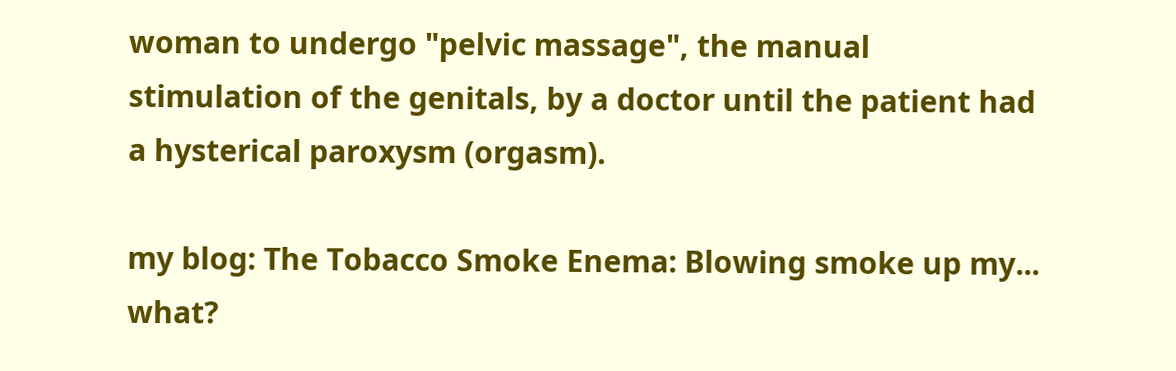woman to undergo "pelvic massage", the manual stimulation of the genitals, by a doctor until the patient had a hysterical paroxysm (orgasm).

my blog: The Tobacco Smoke Enema: Blowing smoke up my... what?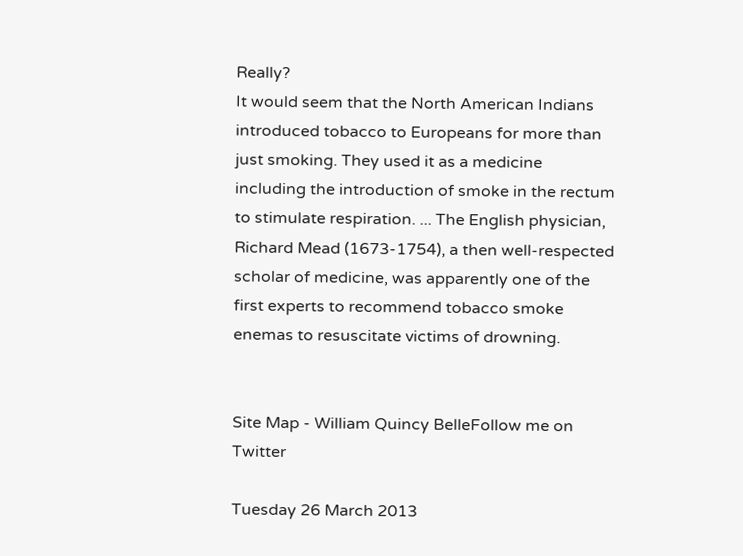Really?
It would seem that the North American Indians introduced tobacco to Europeans for more than just smoking. They used it as a medicine including the introduction of smoke in the rectum to stimulate respiration. ... The English physician, Richard Mead (1673-1754), a then well-respected scholar of medicine, was apparently one of the first experts to recommend tobacco smoke enemas to resuscitate victims of drowning.


Site Map - William Quincy BelleFollow me on Twitter

Tuesday 26 March 2013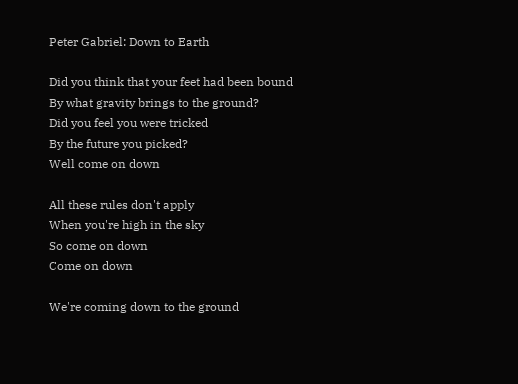Peter Gabriel: Down to Earth

Did you think that your feet had been bound
By what gravity brings to the ground?
Did you feel you were tricked
By the future you picked?
Well come on down

All these rules don't apply
When you're high in the sky
So come on down
Come on down

We're coming down to the ground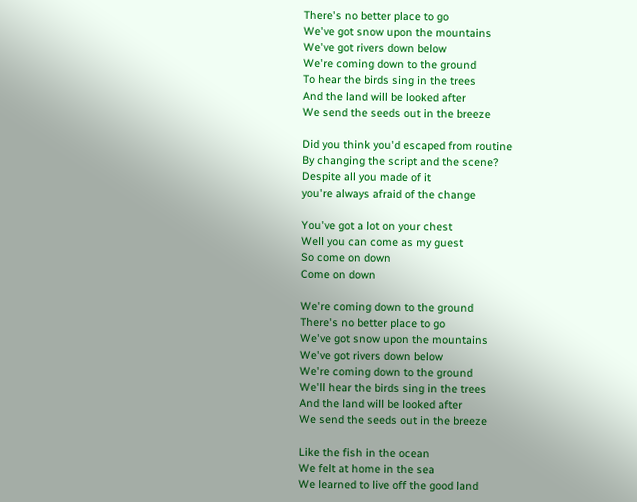There's no better place to go
We've got snow upon the mountains
We've got rivers down below
We're coming down to the ground
To hear the birds sing in the trees
And the land will be looked after
We send the seeds out in the breeze

Did you think you'd escaped from routine
By changing the script and the scene?
Despite all you made of it
you're always afraid of the change

You've got a lot on your chest
Well you can come as my guest
So come on down
Come on down

We're coming down to the ground
There's no better place to go
We've got snow upon the mountains
We've got rivers down below
We're coming down to the ground
We'll hear the birds sing in the trees
And the land will be looked after
We send the seeds out in the breeze

Like the fish in the ocean
We felt at home in the sea
We learned to live off the good land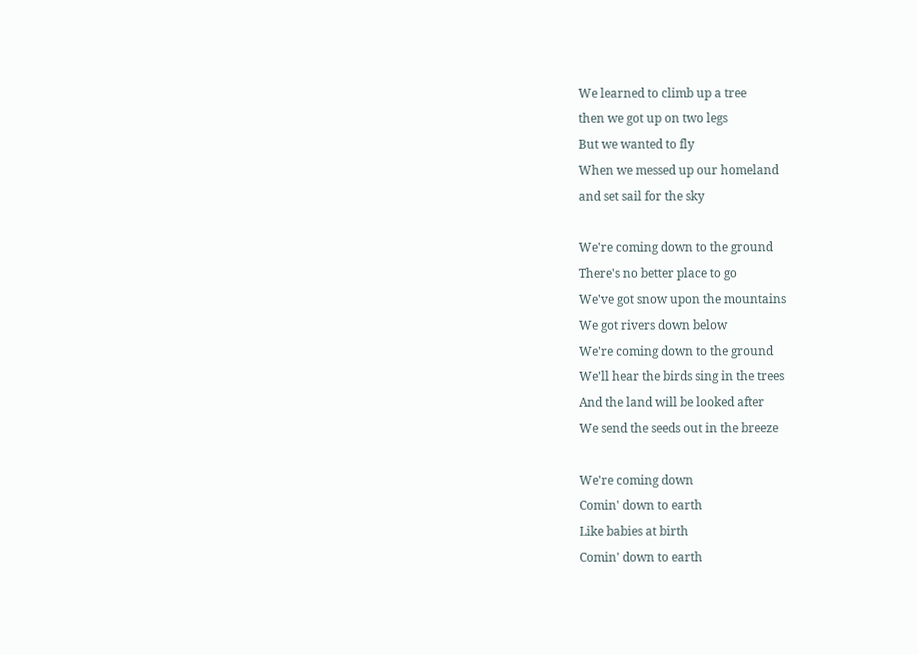We learned to climb up a tree
then we got up on two legs
But we wanted to fly
When we messed up our homeland
and set sail for the sky

We're coming down to the ground
There's no better place to go
We've got snow upon the mountains
We got rivers down below
We're coming down to the ground
We'll hear the birds sing in the trees
And the land will be looked after
We send the seeds out in the breeze

We're coming down
Comin' down to earth
Like babies at birth
Comin' down to earth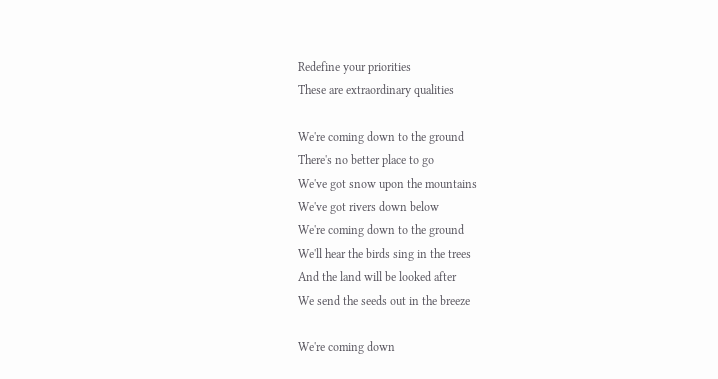Redefine your priorities
These are extraordinary qualities

We're coming down to the ground
There's no better place to go
We've got snow upon the mountains
We've got rivers down below
We're coming down to the ground
We'll hear the birds sing in the trees
And the land will be looked after
We send the seeds out in the breeze

We're coming down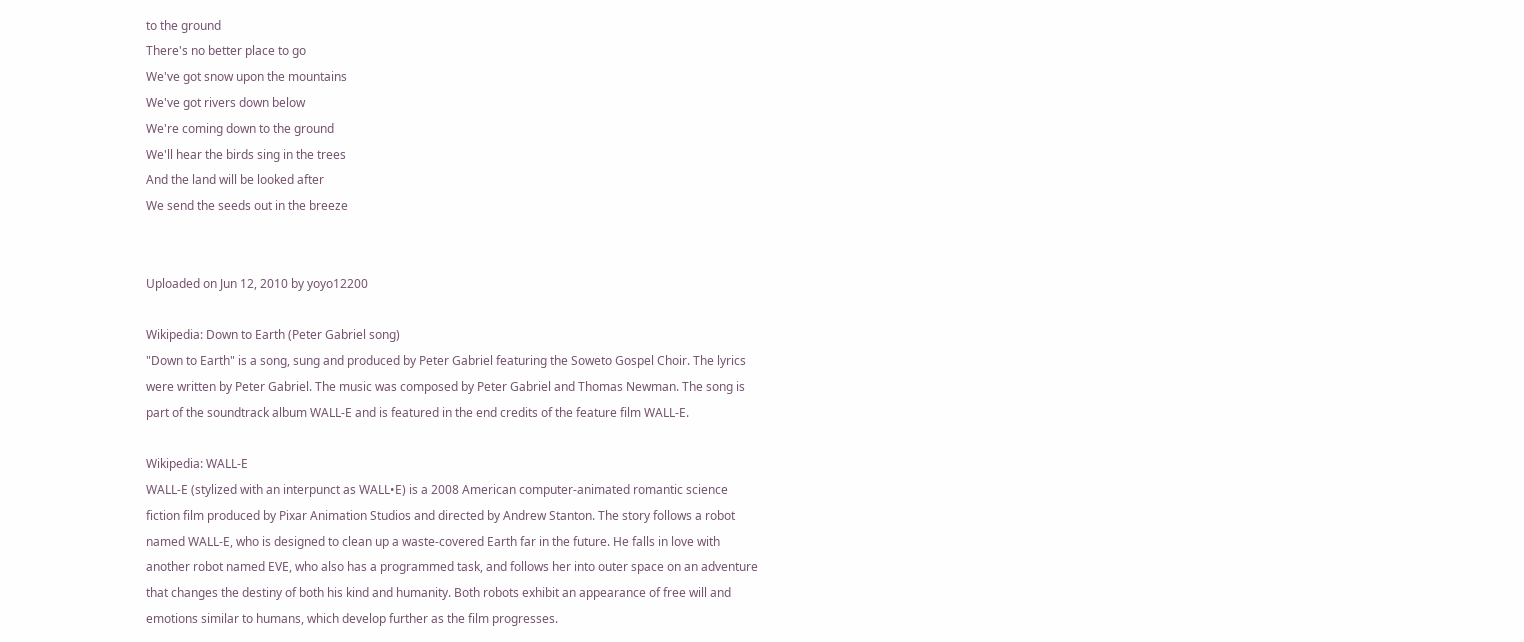to the ground
There's no better place to go
We've got snow upon the mountains
We've got rivers down below
We're coming down to the ground
We'll hear the birds sing in the trees
And the land will be looked after
We send the seeds out in the breeze


Uploaded on Jun 12, 2010 by yoyo12200

Wikipedia: Down to Earth (Peter Gabriel song)
"Down to Earth" is a song, sung and produced by Peter Gabriel featuring the Soweto Gospel Choir. The lyrics were written by Peter Gabriel. The music was composed by Peter Gabriel and Thomas Newman. The song is part of the soundtrack album WALL-E and is featured in the end credits of the feature film WALL-E.

Wikipedia: WALL-E
WALL-E (stylized with an interpunct as WALL•E) is a 2008 American computer-animated romantic science fiction film produced by Pixar Animation Studios and directed by Andrew Stanton. The story follows a robot named WALL-E, who is designed to clean up a waste-covered Earth far in the future. He falls in love with another robot named EVE, who also has a programmed task, and follows her into outer space on an adventure that changes the destiny of both his kind and humanity. Both robots exhibit an appearance of free will and emotions similar to humans, which develop further as the film progresses.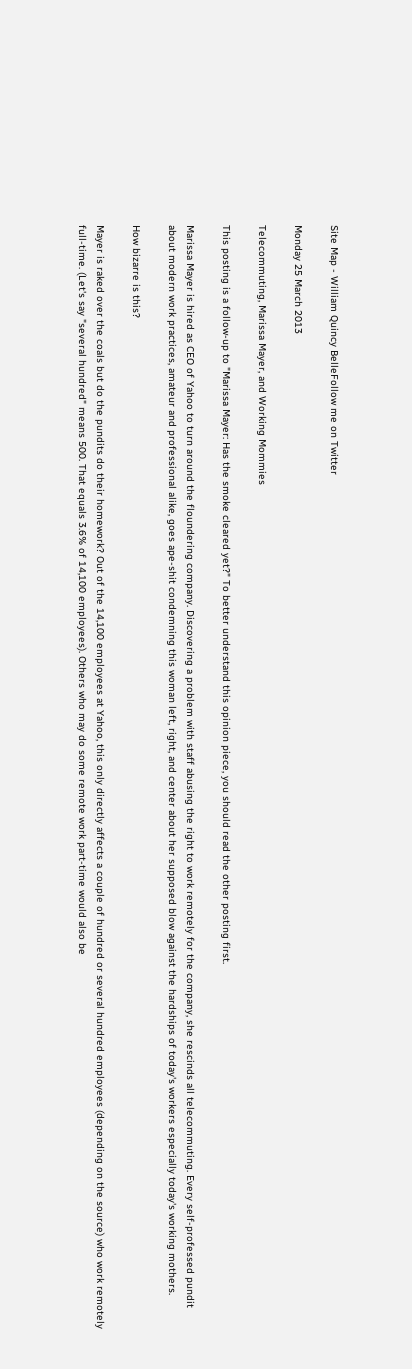Site Map - William Quincy BelleFollow me on Twitter

Monday 25 March 2013

Telecommuting, Marissa Mayer, and Working Mommies

This posting is a follow-up to "Marissa Mayer: Has the smoke cleared yet?" To better understand this opinion piece, you should read the other posting first.

Marissa Mayer is hired as CEO of Yahoo to turn around the floundering company. Discovering a problem with staff abusing the right to work remotely for the company, she rescinds all telecommuting. Every self-professed pundit about modern work practices, amateur and professional alike, goes ape-shit condemning this woman left, right, and center about her supposed blow against the hardships of today's workers especially today's working mothers.

How bizarre is this?

Mayer is raked over the coals but do the pundits do their homework? Out of the 14,100 employees at Yahoo, this only directly affects a couple of hundred or several hundred employees (depending on the source) who work remotely full-time. (Let's say "several hundred" means 500. That equals 3.6% of 14,100 employees). Others who may do some remote work part-time would also be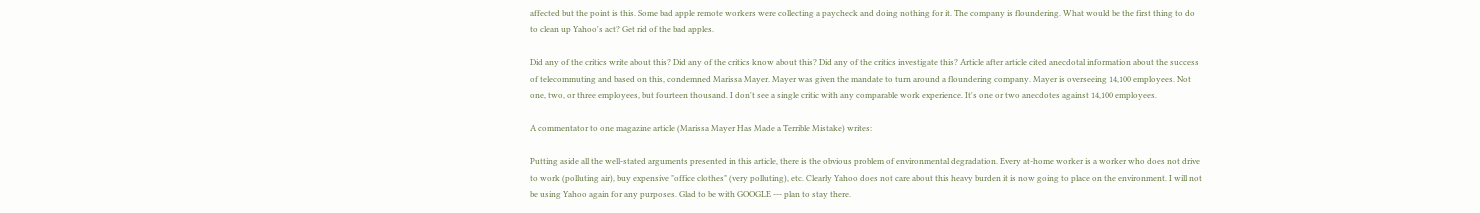affected but the point is this. Some bad apple remote workers were collecting a paycheck and doing nothing for it. The company is floundering. What would be the first thing to do to clean up Yahoo's act? Get rid of the bad apples.

Did any of the critics write about this? Did any of the critics know about this? Did any of the critics investigate this? Article after article cited anecdotal information about the success of telecommuting and based on this, condemned Marissa Mayer. Mayer was given the mandate to turn around a floundering company. Mayer is overseeing 14,100 employees. Not one, two, or three employees, but fourteen thousand. I don't see a single critic with any comparable work experience. It's one or two anecdotes against 14,100 employees.

A commentator to one magazine article (Marissa Mayer Has Made a Terrible Mistake) writes:

Putting aside all the well-stated arguments presented in this article, there is the obvious problem of environmental degradation. Every at-home worker is a worker who does not drive to work (polluting air), buy expensive "office clothes" (very polluting), etc. Clearly Yahoo does not care about this heavy burden it is now going to place on the environment. I will not be using Yahoo again for any purposes. Glad to be with GOOGLE --- plan to stay there.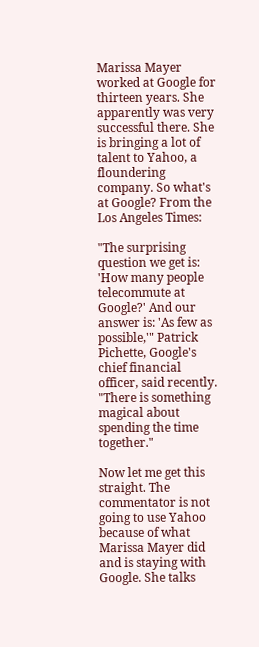Marissa Mayer worked at Google for thirteen years. She apparently was very successful there. She is bringing a lot of talent to Yahoo, a floundering company. So what's at Google? From the Los Angeles Times:

"The surprising question we get is: 'How many people telecommute at Google?' And our answer is: 'As few as possible,'" Patrick Pichette, Google's chief financial officer, said recently. "There is something magical about spending the time together."

Now let me get this straight. The commentator is not going to use Yahoo because of what Marissa Mayer did and is staying with Google. She talks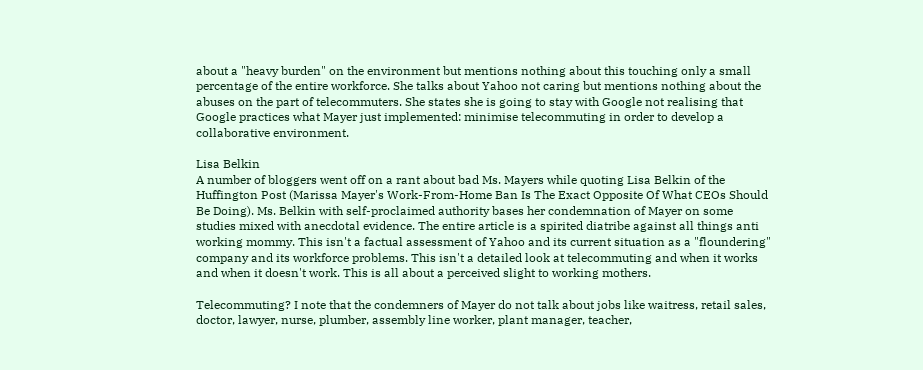about a "heavy burden" on the environment but mentions nothing about this touching only a small percentage of the entire workforce. She talks about Yahoo not caring but mentions nothing about the abuses on the part of telecommuters. She states she is going to stay with Google not realising that Google practices what Mayer just implemented: minimise telecommuting in order to develop a collaborative environment.

Lisa Belkin
A number of bloggers went off on a rant about bad Ms. Mayers while quoting Lisa Belkin of the Huffington Post (Marissa Mayer's Work-From-Home Ban Is The Exact Opposite Of What CEOs Should Be Doing). Ms. Belkin with self-proclaimed authority bases her condemnation of Mayer on some studies mixed with anecdotal evidence. The entire article is a spirited diatribe against all things anti working mommy. This isn't a factual assessment of Yahoo and its current situation as a "floundering" company and its workforce problems. This isn't a detailed look at telecommuting and when it works and when it doesn't work. This is all about a perceived slight to working mothers.

Telecommuting? I note that the condemners of Mayer do not talk about jobs like waitress, retail sales, doctor, lawyer, nurse, plumber, assembly line worker, plant manager, teacher,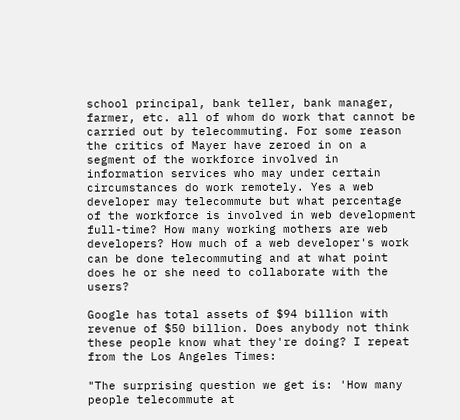school principal, bank teller, bank manager, farmer, etc. all of whom do work that cannot be carried out by telecommuting. For some reason the critics of Mayer have zeroed in on a segment of the workforce involved in information services who may under certain circumstances do work remotely. Yes a web developer may telecommute but what percentage of the workforce is involved in web development full-time? How many working mothers are web developers? How much of a web developer's work can be done telecommuting and at what point does he or she need to collaborate with the users?

Google has total assets of $94 billion with revenue of $50 billion. Does anybody not think these people know what they're doing? I repeat from the Los Angeles Times:

"The surprising question we get is: 'How many people telecommute at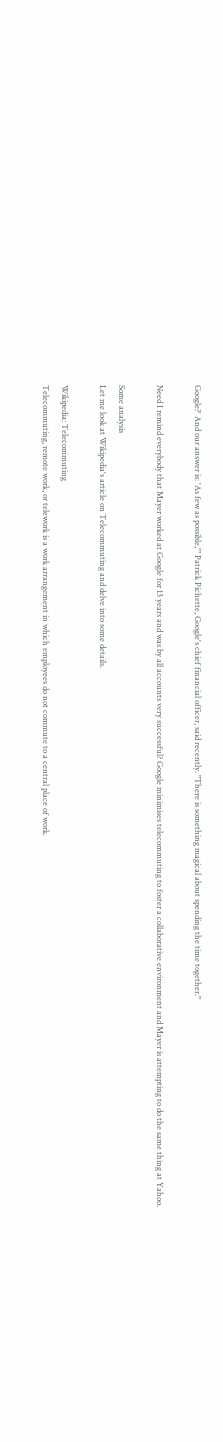Google?' And our answer is: 'As few as possible,'" Patrick Pichette, Google's chief financial officer, said recently. "There is something magical about spending the time together."

Need I remind everybody that Mayer worked at Google for 13 years and was by all accounts very successful? Google minimises telecommuting to foster a collaborative environment and Mayer is attempting to do the same thing at Yahoo.

Some analysis
Let me look at Wikipedia's article on Telecommuting and delve into some details.

Wikipedia: Telecommuting
Telecommuting, remote work, or telework is a work arrangement in which employees do not commute to a central place of work.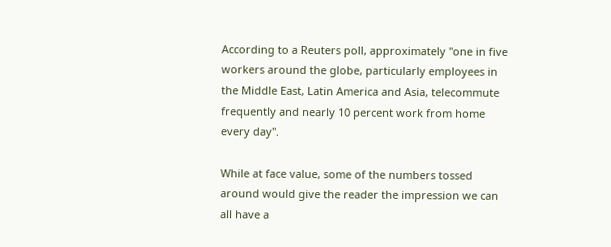According to a Reuters poll, approximately "one in five workers around the globe, particularly employees in the Middle East, Latin America and Asia, telecommute frequently and nearly 10 percent work from home every day".

While at face value, some of the numbers tossed around would give the reader the impression we can all have a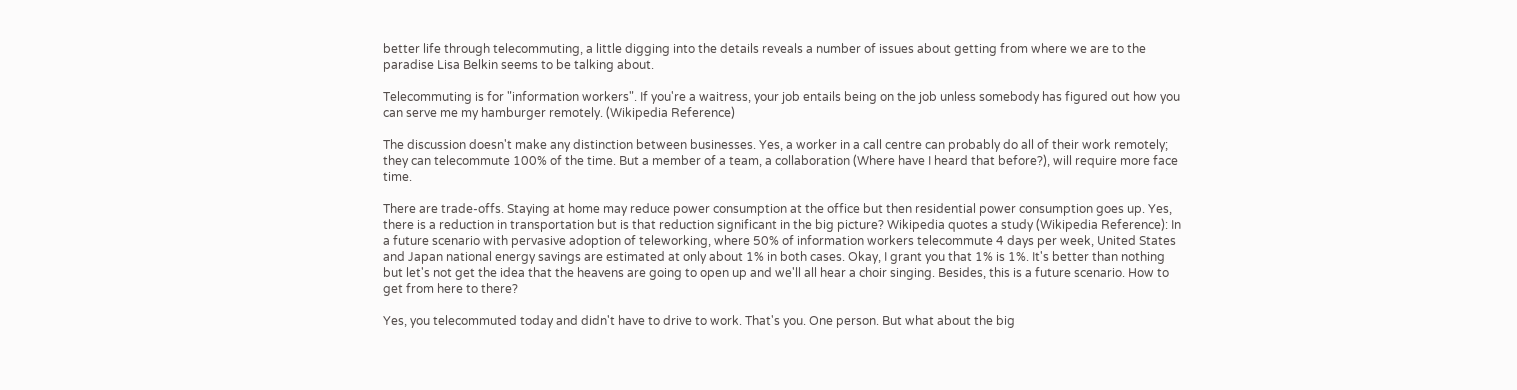better life through telecommuting, a little digging into the details reveals a number of issues about getting from where we are to the paradise Lisa Belkin seems to be talking about.

Telecommuting is for "information workers". If you're a waitress, your job entails being on the job unless somebody has figured out how you can serve me my hamburger remotely. (Wikipedia Reference)

The discussion doesn't make any distinction between businesses. Yes, a worker in a call centre can probably do all of their work remotely; they can telecommute 100% of the time. But a member of a team, a collaboration (Where have I heard that before?), will require more face time.

There are trade-offs. Staying at home may reduce power consumption at the office but then residential power consumption goes up. Yes, there is a reduction in transportation but is that reduction significant in the big picture? Wikipedia quotes a study (Wikipedia Reference): In a future scenario with pervasive adoption of teleworking, where 50% of information workers telecommute 4 days per week, United States and Japan national energy savings are estimated at only about 1% in both cases. Okay, I grant you that 1% is 1%. It's better than nothing but let's not get the idea that the heavens are going to open up and we'll all hear a choir singing. Besides, this is a future scenario. How to get from here to there?

Yes, you telecommuted today and didn't have to drive to work. That's you. One person. But what about the big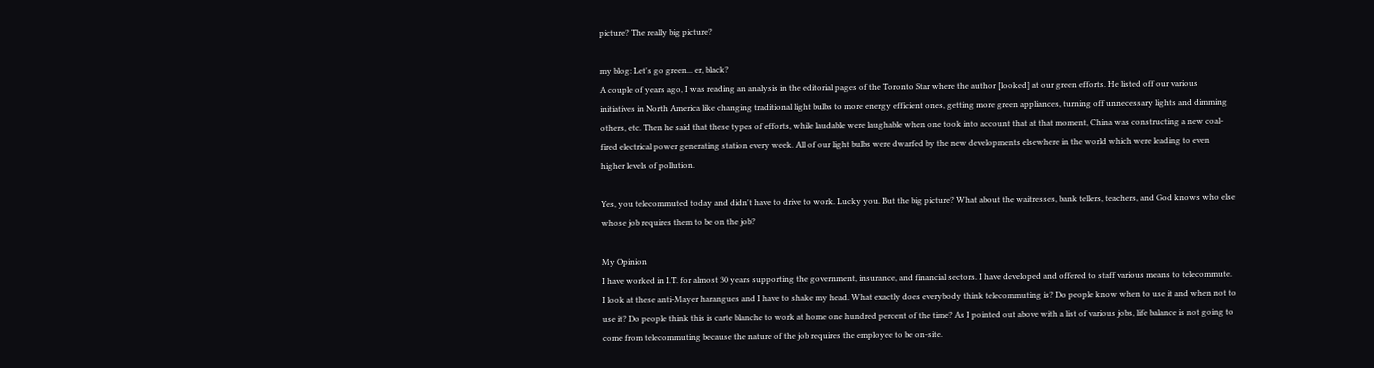picture? The really big picture?

my blog: Let's go green... er, black?
A couple of years ago, I was reading an analysis in the editorial pages of the Toronto Star where the author [looked] at our green efforts. He listed off our various initiatives in North America like changing traditional light bulbs to more energy efficient ones, getting more green appliances, turning off unnecessary lights and dimming others, etc. Then he said that these types of efforts, while laudable were laughable when one took into account that at that moment, China was constructing a new coal-fired electrical power generating station every week. All of our light bulbs were dwarfed by the new developments elsewhere in the world which were leading to even higher levels of pollution.

Yes, you telecommuted today and didn't have to drive to work. Lucky you. But the big picture? What about the waitresses, bank tellers, teachers, and God knows who else whose job requires them to be on the job?

My Opinion
I have worked in I.T. for almost 30 years supporting the government, insurance, and financial sectors. I have developed and offered to staff various means to telecommute. I look at these anti-Mayer harangues and I have to shake my head. What exactly does everybody think telecommuting is? Do people know when to use it and when not to use it? Do people think this is carte blanche to work at home one hundred percent of the time? As I pointed out above with a list of various jobs, life balance is not going to come from telecommuting because the nature of the job requires the employee to be on-site.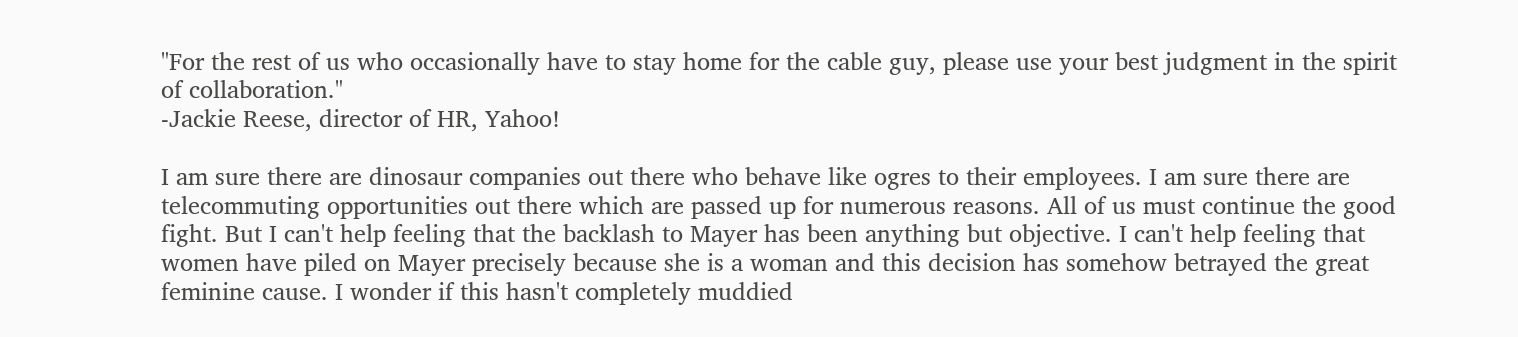"For the rest of us who occasionally have to stay home for the cable guy, please use your best judgment in the spirit of collaboration."
-Jackie Reese, director of HR, Yahoo!

I am sure there are dinosaur companies out there who behave like ogres to their employees. I am sure there are telecommuting opportunities out there which are passed up for numerous reasons. All of us must continue the good fight. But I can't help feeling that the backlash to Mayer has been anything but objective. I can't help feeling that women have piled on Mayer precisely because she is a woman and this decision has somehow betrayed the great feminine cause. I wonder if this hasn't completely muddied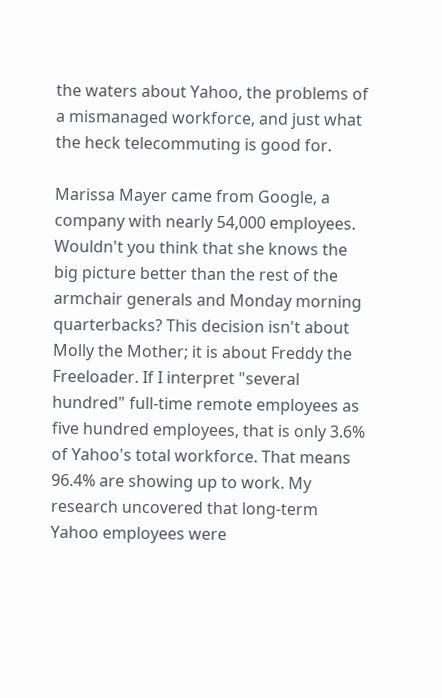the waters about Yahoo, the problems of a mismanaged workforce, and just what the heck telecommuting is good for.

Marissa Mayer came from Google, a company with nearly 54,000 employees. Wouldn't you think that she knows the big picture better than the rest of the armchair generals and Monday morning quarterbacks? This decision isn't about Molly the Mother; it is about Freddy the Freeloader. If I interpret "several hundred" full-time remote employees as five hundred employees, that is only 3.6% of Yahoo's total workforce. That means 96.4% are showing up to work. My research uncovered that long-term Yahoo employees were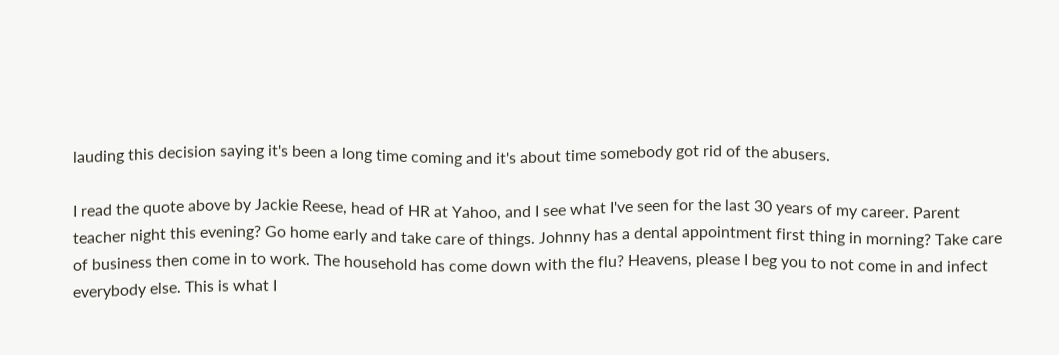lauding this decision saying it's been a long time coming and it's about time somebody got rid of the abusers.

I read the quote above by Jackie Reese, head of HR at Yahoo, and I see what I've seen for the last 30 years of my career. Parent teacher night this evening? Go home early and take care of things. Johnny has a dental appointment first thing in morning? Take care of business then come in to work. The household has come down with the flu? Heavens, please I beg you to not come in and infect everybody else. This is what I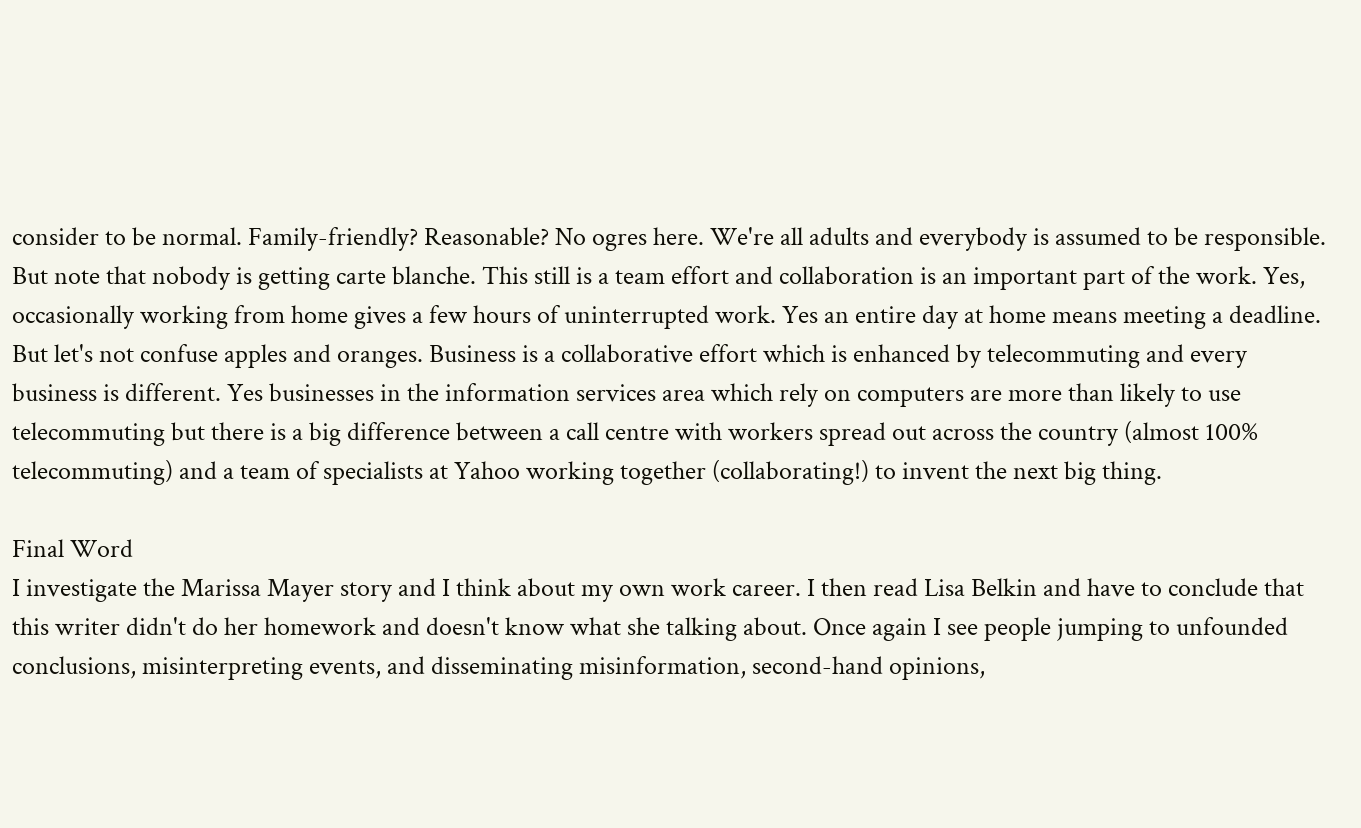consider to be normal. Family-friendly? Reasonable? No ogres here. We're all adults and everybody is assumed to be responsible. But note that nobody is getting carte blanche. This still is a team effort and collaboration is an important part of the work. Yes, occasionally working from home gives a few hours of uninterrupted work. Yes an entire day at home means meeting a deadline. But let's not confuse apples and oranges. Business is a collaborative effort which is enhanced by telecommuting and every business is different. Yes businesses in the information services area which rely on computers are more than likely to use telecommuting but there is a big difference between a call centre with workers spread out across the country (almost 100% telecommuting) and a team of specialists at Yahoo working together (collaborating!) to invent the next big thing.

Final Word
I investigate the Marissa Mayer story and I think about my own work career. I then read Lisa Belkin and have to conclude that this writer didn't do her homework and doesn't know what she talking about. Once again I see people jumping to unfounded conclusions, misinterpreting events, and disseminating misinformation, second-hand opinions,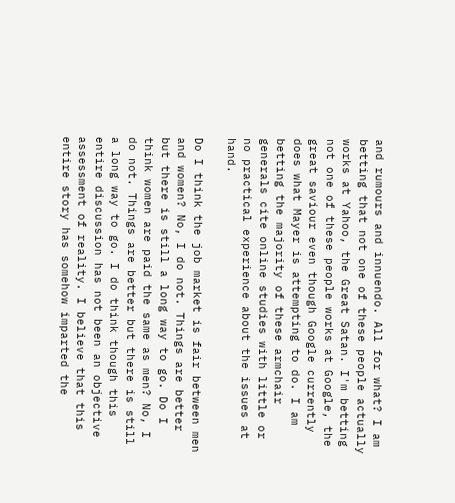and rumours and innuendo. All for what? I am betting that not one of these people actually works at Yahoo, the Great Satan. I'm betting not one of these people works at Google, the great saviour even though Google currently does what Mayer is attempting to do. I am betting the majority of these armchair generals cite online studies with little or no practical experience about the issues at hand.

Do I think the job market is fair between men and women? No, I do not. Things are better but there is still a long way to go. Do I think women are paid the same as men? No, I do not. Things are better but there is still a long way to go. I do think though this entire discussion has not been an objective assessment of reality. I believe that this entire story has somehow imparted the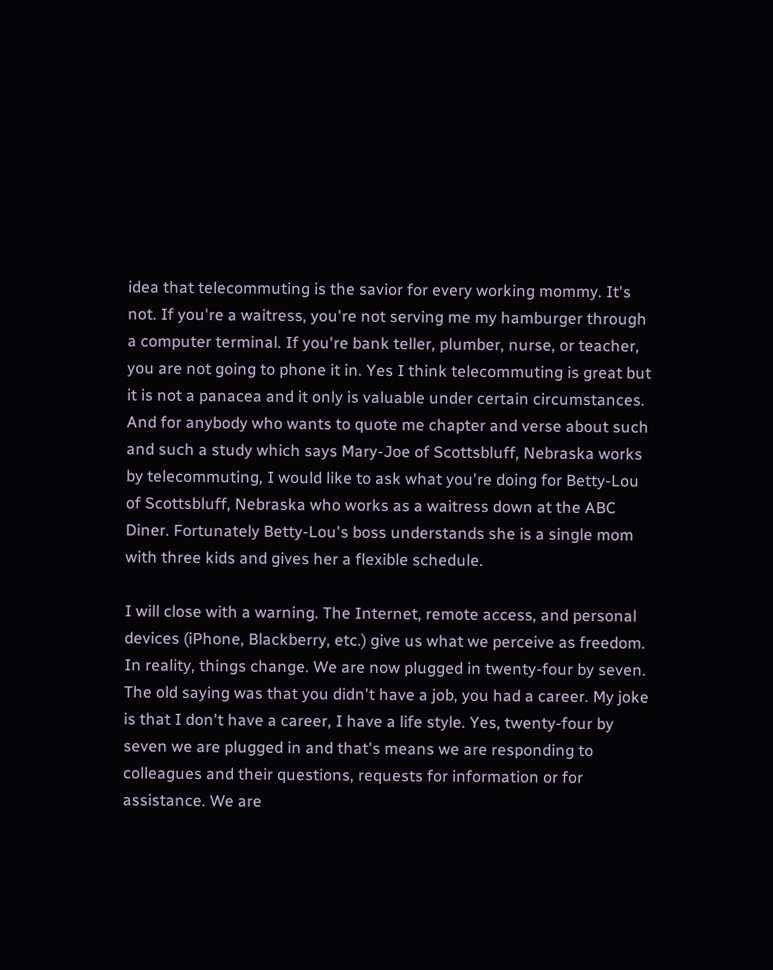idea that telecommuting is the savior for every working mommy. It's not. If you're a waitress, you're not serving me my hamburger through a computer terminal. If you're bank teller, plumber, nurse, or teacher, you are not going to phone it in. Yes I think telecommuting is great but it is not a panacea and it only is valuable under certain circumstances. And for anybody who wants to quote me chapter and verse about such and such a study which says Mary-Joe of Scottsbluff, Nebraska works by telecommuting, I would like to ask what you're doing for Betty-Lou of Scottsbluff, Nebraska who works as a waitress down at the ABC Diner. Fortunately Betty-Lou's boss understands she is a single mom with three kids and gives her a flexible schedule.

I will close with a warning. The Internet, remote access, and personal devices (iPhone, Blackberry, etc.) give us what we perceive as freedom. In reality, things change. We are now plugged in twenty-four by seven. The old saying was that you didn't have a job, you had a career. My joke is that I don't have a career, I have a life style. Yes, twenty-four by seven we are plugged in and that's means we are responding to colleagues and their questions, requests for information or for assistance. We are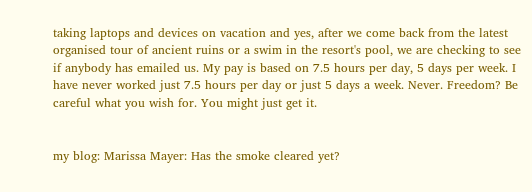taking laptops and devices on vacation and yes, after we come back from the latest organised tour of ancient ruins or a swim in the resort's pool, we are checking to see if anybody has emailed us. My pay is based on 7.5 hours per day, 5 days per week. I have never worked just 7.5 hours per day or just 5 days a week. Never. Freedom? Be careful what you wish for. You might just get it.


my blog: Marissa Mayer: Has the smoke cleared yet?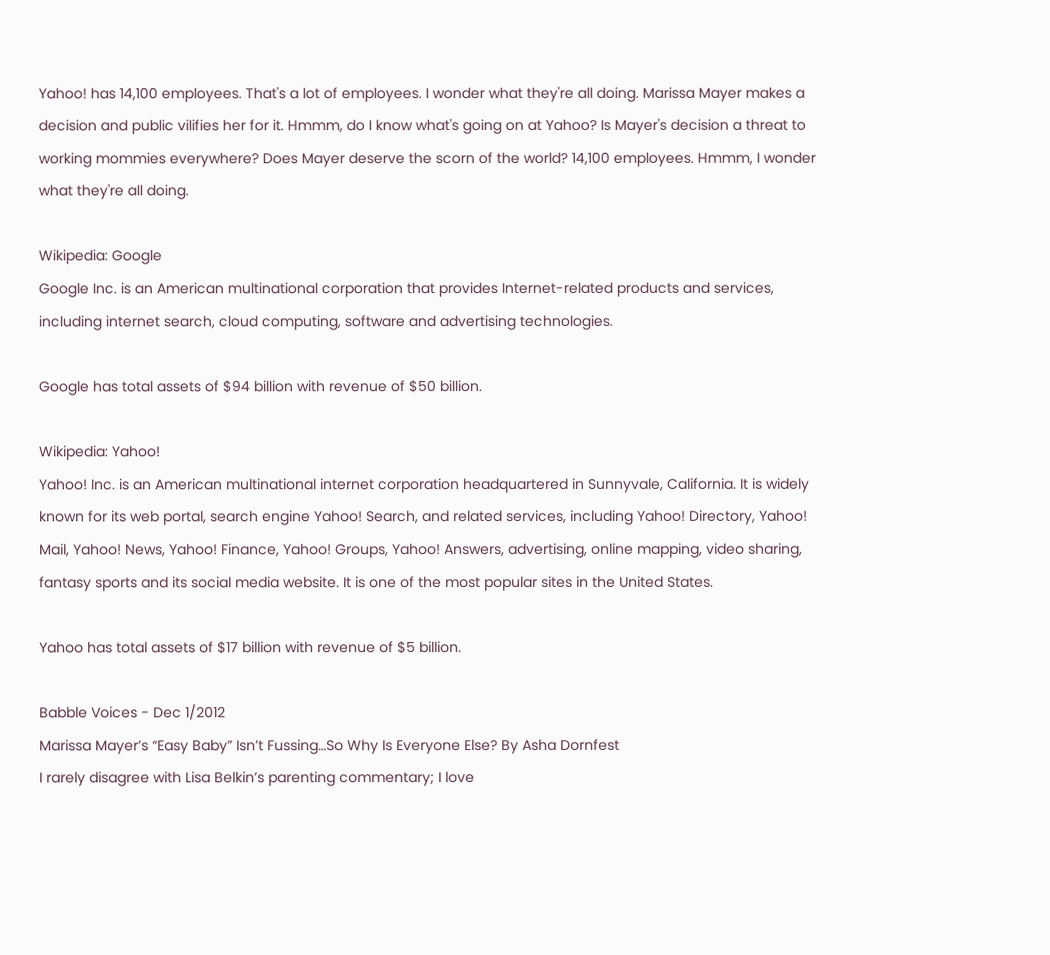Yahoo! has 14,100 employees. That's a lot of employees. I wonder what they're all doing. Marissa Mayer makes a decision and public vilifies her for it. Hmmm, do I know what's going on at Yahoo? Is Mayer's decision a threat to working mommies everywhere? Does Mayer deserve the scorn of the world? 14,100 employees. Hmmm, I wonder what they're all doing.

Wikipedia: Google
Google Inc. is an American multinational corporation that provides Internet-related products and services, including internet search, cloud computing, software and advertising technologies.

Google has total assets of $94 billion with revenue of $50 billion.

Wikipedia: Yahoo!
Yahoo! Inc. is an American multinational internet corporation headquartered in Sunnyvale, California. It is widely known for its web portal, search engine Yahoo! Search, and related services, including Yahoo! Directory, Yahoo! Mail, Yahoo! News, Yahoo! Finance, Yahoo! Groups, Yahoo! Answers, advertising, online mapping, video sharing, fantasy sports and its social media website. It is one of the most popular sites in the United States.

Yahoo has total assets of $17 billion with revenue of $5 billion.

Babble Voices - Dec 1/2012
Marissa Mayer’s “Easy Baby” Isn’t Fussing…So Why Is Everyone Else? By Asha Dornfest
I rarely disagree with Lisa Belkin’s parenting commentary; I love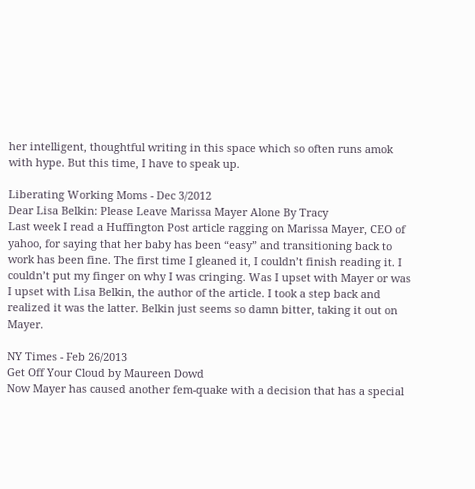her intelligent, thoughtful writing in this space which so often runs amok with hype. But this time, I have to speak up.

Liberating Working Moms - Dec 3/2012
Dear Lisa Belkin: Please Leave Marissa Mayer Alone By Tracy
Last week I read a Huffington Post article ragging on Marissa Mayer, CEO of yahoo, for saying that her baby has been “easy” and transitioning back to work has been fine. The first time I gleaned it, I couldn’t finish reading it. I couldn’t put my finger on why I was cringing. Was I upset with Mayer or was I upset with Lisa Belkin, the author of the article. I took a step back and realized it was the latter. Belkin just seems so damn bitter, taking it out on Mayer.

NY Times - Feb 26/2013
Get Off Your Cloud by Maureen Dowd
Now Mayer has caused another fem-quake with a decision that has a special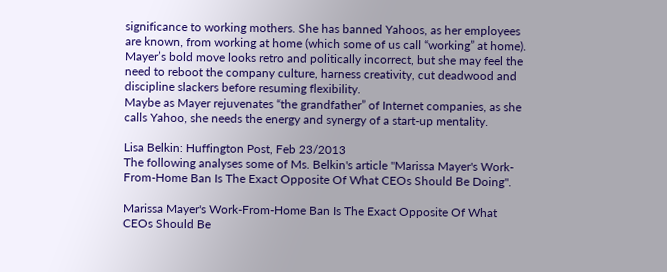significance to working mothers. She has banned Yahoos, as her employees are known, from working at home (which some of us call “working” at home).
Mayer’s bold move looks retro and politically incorrect, but she may feel the need to reboot the company culture, harness creativity, cut deadwood and discipline slackers before resuming flexibility.
Maybe as Mayer rejuvenates “the grandfather” of Internet companies, as she calls Yahoo, she needs the energy and synergy of a start-up mentality.

Lisa Belkin: Huffington Post, Feb 23/2013
The following analyses some of Ms. Belkin's article "Marissa Mayer's Work-From-Home Ban Is The Exact Opposite Of What CEOs Should Be Doing".

Marissa Mayer's Work-From-Home Ban Is The Exact Opposite Of What CEOs Should Be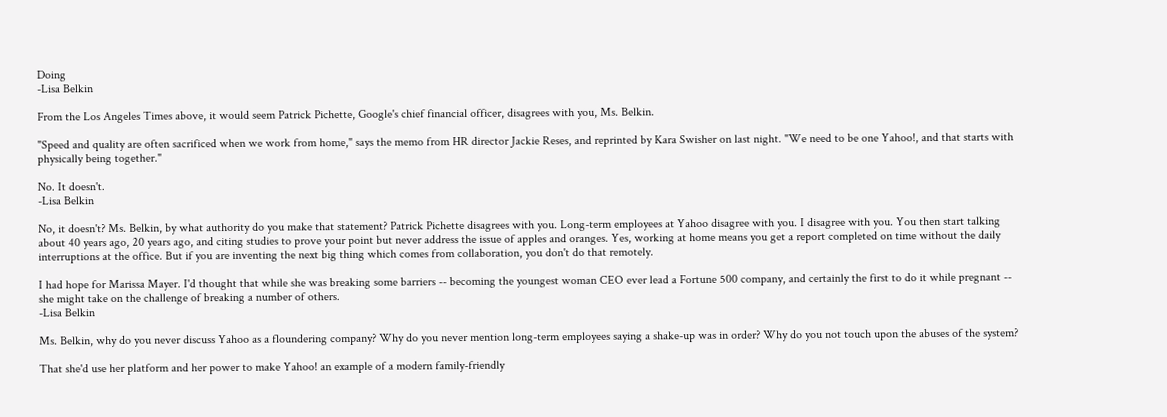Doing
-Lisa Belkin

From the Los Angeles Times above, it would seem Patrick Pichette, Google's chief financial officer, disagrees with you, Ms. Belkin.

"Speed and quality are often sacrificed when we work from home," says the memo from HR director Jackie Reses, and reprinted by Kara Swisher on last night. "We need to be one Yahoo!, and that starts with physically being together."

No. It doesn't.
-Lisa Belkin

No, it doesn't? Ms. Belkin, by what authority do you make that statement? Patrick Pichette disagrees with you. Long-term employees at Yahoo disagree with you. I disagree with you. You then start talking about 40 years ago, 20 years ago, and citing studies to prove your point but never address the issue of apples and oranges. Yes, working at home means you get a report completed on time without the daily interruptions at the office. But if you are inventing the next big thing which comes from collaboration, you don't do that remotely.

I had hope for Marissa Mayer. I'd thought that while she was breaking some barriers -- becoming the youngest woman CEO ever lead a Fortune 500 company, and certainly the first to do it while pregnant -- she might take on the challenge of breaking a number of others.
-Lisa Belkin

Ms. Belkin, why do you never discuss Yahoo as a floundering company? Why do you never mention long-term employees saying a shake-up was in order? Why do you not touch upon the abuses of the system?

That she'd use her platform and her power to make Yahoo! an example of a modern family-friendly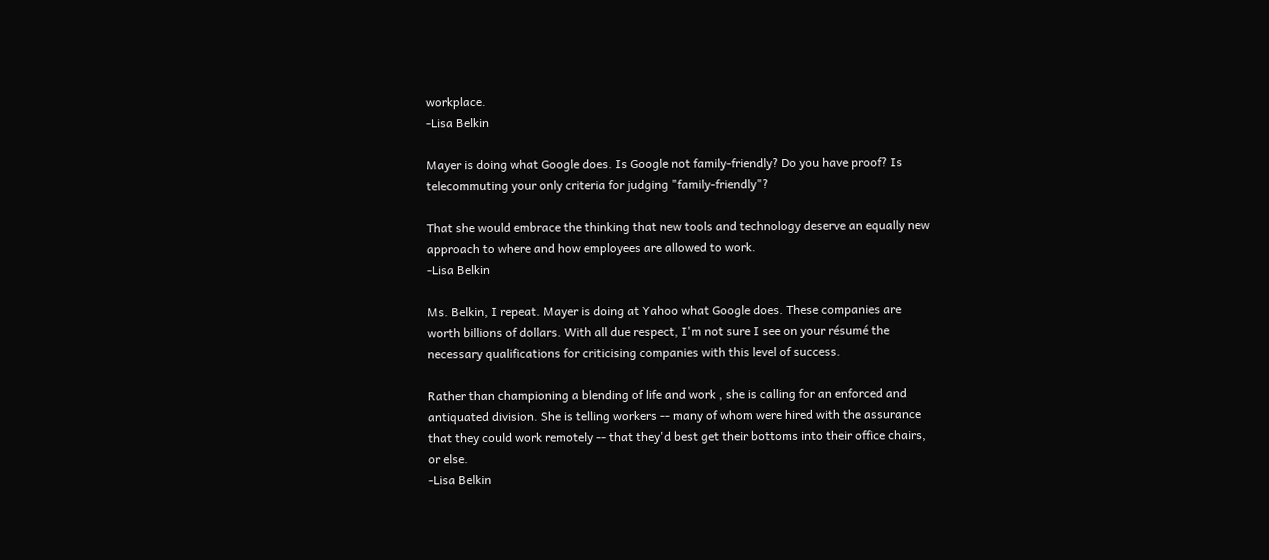workplace.
-Lisa Belkin

Mayer is doing what Google does. Is Google not family-friendly? Do you have proof? Is telecommuting your only criteria for judging "family-friendly"?

That she would embrace the thinking that new tools and technology deserve an equally new approach to where and how employees are allowed to work.
-Lisa Belkin

Ms. Belkin, I repeat. Mayer is doing at Yahoo what Google does. These companies are worth billions of dollars. With all due respect, I'm not sure I see on your résumé the necessary qualifications for criticising companies with this level of success.

Rather than championing a blending of life and work , she is calling for an enforced and antiquated division. She is telling workers -- many of whom were hired with the assurance that they could work remotely -- that they'd best get their bottoms into their office chairs, or else.
-Lisa Belkin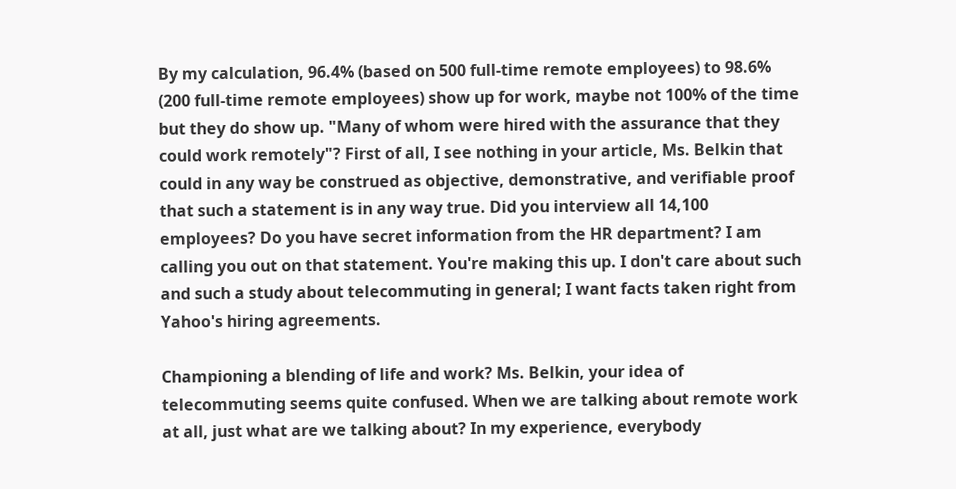By my calculation, 96.4% (based on 500 full-time remote employees) to 98.6% (200 full-time remote employees) show up for work, maybe not 100% of the time but they do show up. "Many of whom were hired with the assurance that they could work remotely"? First of all, I see nothing in your article, Ms. Belkin that could in any way be construed as objective, demonstrative, and verifiable proof that such a statement is in any way true. Did you interview all 14,100 employees? Do you have secret information from the HR department? I am calling you out on that statement. You're making this up. I don't care about such and such a study about telecommuting in general; I want facts taken right from Yahoo's hiring agreements.

Championing a blending of life and work? Ms. Belkin, your idea of telecommuting seems quite confused. When we are talking about remote work at all, just what are we talking about? In my experience, everybody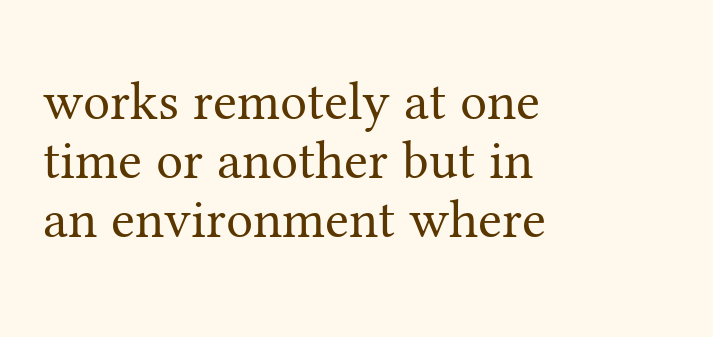works remotely at one time or another but in an environment where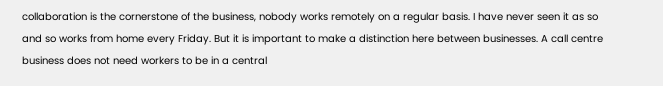collaboration is the cornerstone of the business, nobody works remotely on a regular basis. I have never seen it as so and so works from home every Friday. But it is important to make a distinction here between businesses. A call centre business does not need workers to be in a central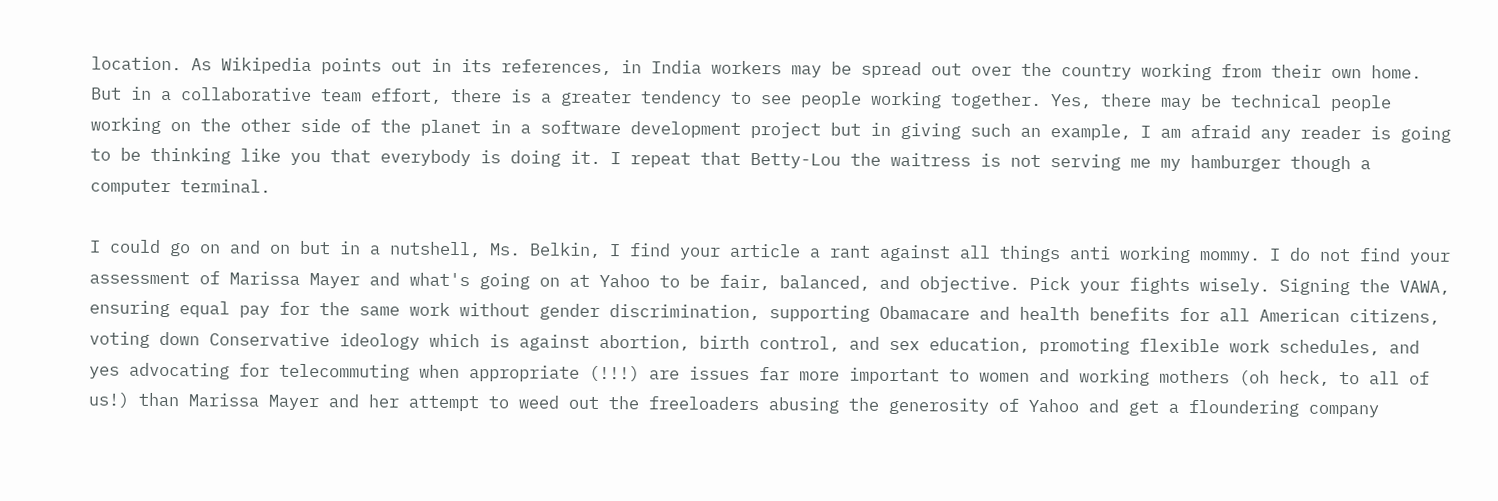location. As Wikipedia points out in its references, in India workers may be spread out over the country working from their own home. But in a collaborative team effort, there is a greater tendency to see people working together. Yes, there may be technical people working on the other side of the planet in a software development project but in giving such an example, I am afraid any reader is going to be thinking like you that everybody is doing it. I repeat that Betty-Lou the waitress is not serving me my hamburger though a computer terminal.

I could go on and on but in a nutshell, Ms. Belkin, I find your article a rant against all things anti working mommy. I do not find your assessment of Marissa Mayer and what's going on at Yahoo to be fair, balanced, and objective. Pick your fights wisely. Signing the VAWA, ensuring equal pay for the same work without gender discrimination, supporting Obamacare and health benefits for all American citizens, voting down Conservative ideology which is against abortion, birth control, and sex education, promoting flexible work schedules, and yes advocating for telecommuting when appropriate (!!!) are issues far more important to women and working mothers (oh heck, to all of us!) than Marissa Mayer and her attempt to weed out the freeloaders abusing the generosity of Yahoo and get a floundering company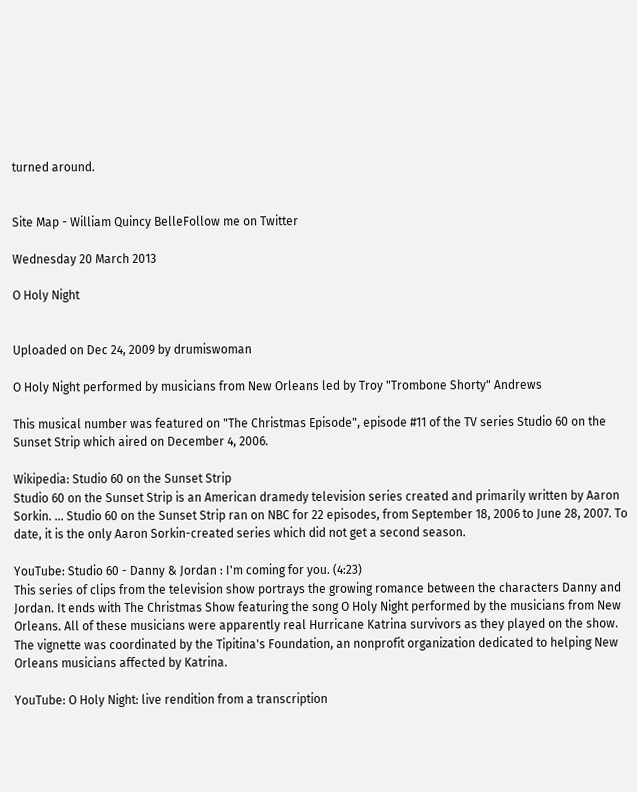turned around.


Site Map - William Quincy BelleFollow me on Twitter

Wednesday 20 March 2013

O Holy Night


Uploaded on Dec 24, 2009 by drumiswoman

O Holy Night performed by musicians from New Orleans led by Troy "Trombone Shorty" Andrews

This musical number was featured on "The Christmas Episode", episode #11 of the TV series Studio 60 on the Sunset Strip which aired on December 4, 2006.

Wikipedia: Studio 60 on the Sunset Strip
Studio 60 on the Sunset Strip is an American dramedy television series created and primarily written by Aaron Sorkin. ... Studio 60 on the Sunset Strip ran on NBC for 22 episodes, from September 18, 2006 to June 28, 2007. To date, it is the only Aaron Sorkin-created series which did not get a second season.

YouTube: Studio 60 - Danny & Jordan : I'm coming for you. (4:23)
This series of clips from the television show portrays the growing romance between the characters Danny and Jordan. It ends with The Christmas Show featuring the song O Holy Night performed by the musicians from New Orleans. All of these musicians were apparently real Hurricane Katrina survivors as they played on the show. The vignette was coordinated by the Tipitina's Foundation, an nonprofit organization dedicated to helping New Orleans musicians affected by Katrina.

YouTube: O Holy Night: live rendition from a transcription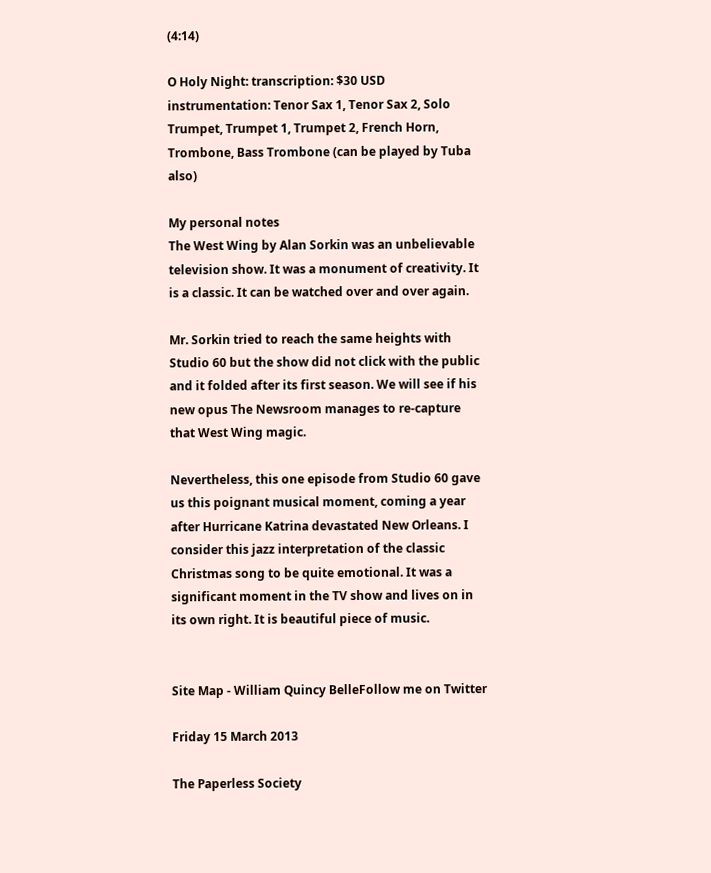(4:14)

O Holy Night: transcription: $30 USD
instrumentation: Tenor Sax 1, Tenor Sax 2, Solo Trumpet, Trumpet 1, Trumpet 2, French Horn, Trombone, Bass Trombone (can be played by Tuba also)

My personal notes
The West Wing by Alan Sorkin was an unbelievable television show. It was a monument of creativity. It is a classic. It can be watched over and over again.

Mr. Sorkin tried to reach the same heights with Studio 60 but the show did not click with the public and it folded after its first season. We will see if his new opus The Newsroom manages to re-capture that West Wing magic.

Nevertheless, this one episode from Studio 60 gave us this poignant musical moment, coming a year after Hurricane Katrina devastated New Orleans. I consider this jazz interpretation of the classic Christmas song to be quite emotional. It was a significant moment in the TV show and lives on in its own right. It is beautiful piece of music.


Site Map - William Quincy BelleFollow me on Twitter

Friday 15 March 2013

The Paperless Society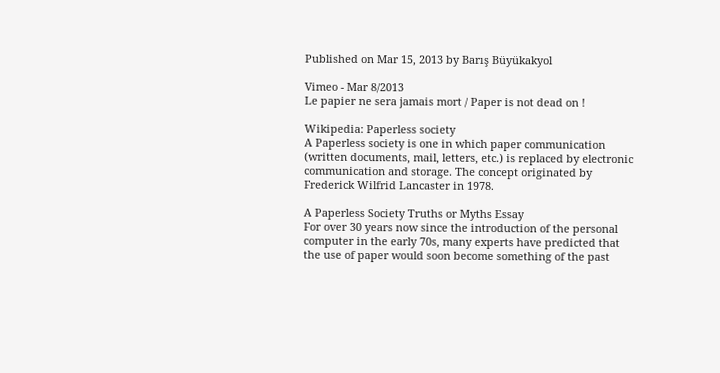Published on Mar 15, 2013 by Barış Büyükakyol

Vimeo - Mar 8/2013
Le papier ne sera jamais mort / Paper is not dead on !

Wikipedia: Paperless society
A Paperless society is one in which paper communication (written documents, mail, letters, etc.) is replaced by electronic communication and storage. The concept originated by Frederick Wilfrid Lancaster in 1978.

A Paperless Society Truths or Myths Essay
For over 30 years now since the introduction of the personal computer in the early 70s, many experts have predicted that the use of paper would soon become something of the past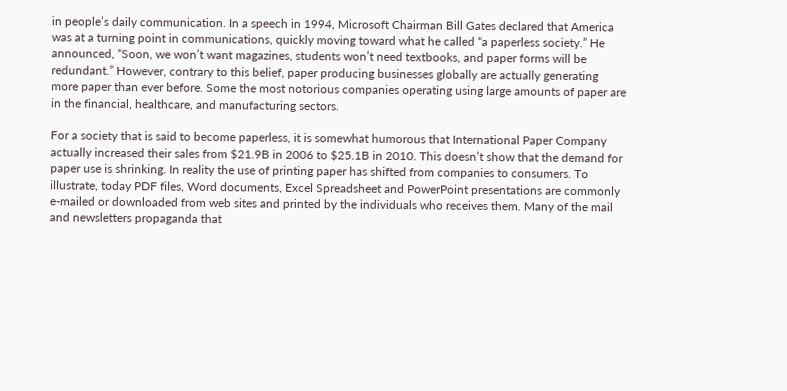in people’s daily communication. In a speech in 1994, Microsoft Chairman Bill Gates declared that America was at a turning point in communications, quickly moving toward what he called “a paperless society.” He announced, “Soon, we won’t want magazines, students won’t need textbooks, and paper forms will be redundant.” However, contrary to this belief, paper producing businesses globally are actually generating more paper than ever before. Some the most notorious companies operating using large amounts of paper are in the financial, healthcare, and manufacturing sectors.

For a society that is said to become paperless, it is somewhat humorous that International Paper Company actually increased their sales from $21.9B in 2006 to $25.1B in 2010. This doesn’t show that the demand for paper use is shrinking. In reality the use of printing paper has shifted from companies to consumers. To illustrate, today PDF files, Word documents, Excel Spreadsheet and PowerPoint presentations are commonly e-mailed or downloaded from web sites and printed by the individuals who receives them. Many of the mail and newsletters propaganda that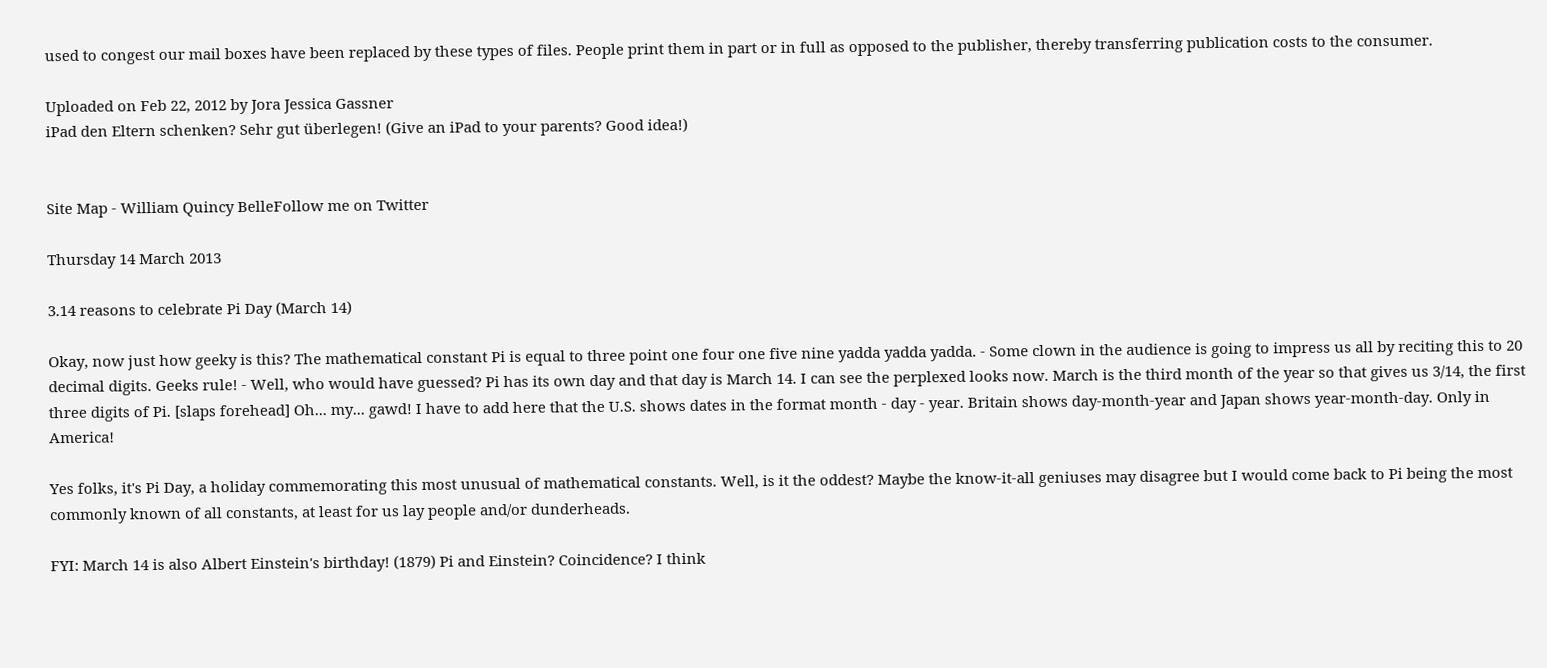used to congest our mail boxes have been replaced by these types of files. People print them in part or in full as opposed to the publisher, thereby transferring publication costs to the consumer.

Uploaded on Feb 22, 2012 by Jora Jessica Gassner
iPad den Eltern schenken? Sehr gut überlegen! (Give an iPad to your parents? Good idea!)


Site Map - William Quincy BelleFollow me on Twitter

Thursday 14 March 2013

3.14 reasons to celebrate Pi Day (March 14)

Okay, now just how geeky is this? The mathematical constant Pi is equal to three point one four one five nine yadda yadda yadda. - Some clown in the audience is going to impress us all by reciting this to 20 decimal digits. Geeks rule! - Well, who would have guessed? Pi has its own day and that day is March 14. I can see the perplexed looks now. March is the third month of the year so that gives us 3/14, the first three digits of Pi. [slaps forehead] Oh... my... gawd! I have to add here that the U.S. shows dates in the format month - day - year. Britain shows day-month-year and Japan shows year-month-day. Only in America!

Yes folks, it's Pi Day, a holiday commemorating this most unusual of mathematical constants. Well, is it the oddest? Maybe the know-it-all geniuses may disagree but I would come back to Pi being the most commonly known of all constants, at least for us lay people and/or dunderheads.

FYI: March 14 is also Albert Einstein's birthday! (1879) Pi and Einstein? Coincidence? I think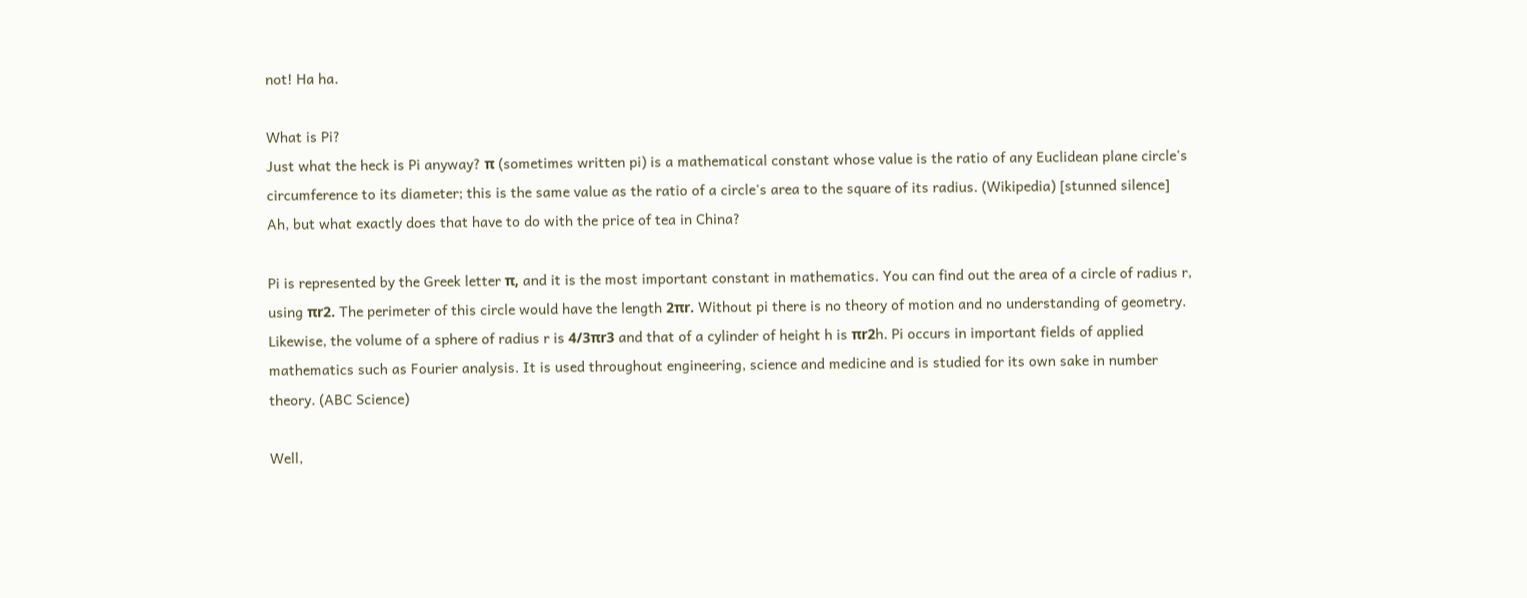not! Ha ha.

What is Pi?
Just what the heck is Pi anyway? π (sometimes written pi) is a mathematical constant whose value is the ratio of any Euclidean plane circle's circumference to its diameter; this is the same value as the ratio of a circle's area to the square of its radius. (Wikipedia) [stunned silence] Ah, but what exactly does that have to do with the price of tea in China?

Pi is represented by the Greek letter π, and it is the most important constant in mathematics. You can find out the area of a circle of radius r, using πr2. The perimeter of this circle would have the length 2πr. Without pi there is no theory of motion and no understanding of geometry. Likewise, the volume of a sphere of radius r is 4/3πr3 and that of a cylinder of height h is πr2h. Pi occurs in important fields of applied mathematics such as Fourier analysis. It is used throughout engineering, science and medicine and is studied for its own sake in number theory. (ABC Science)

Well,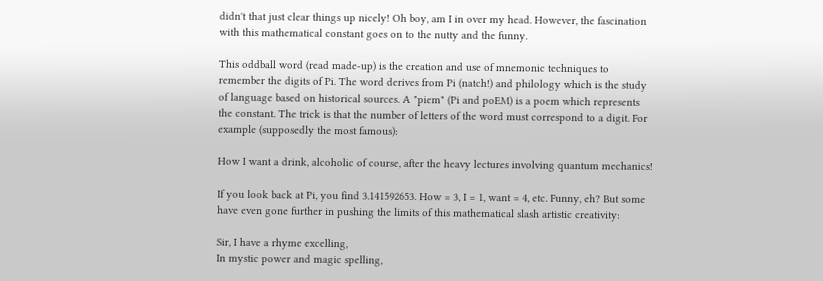didn't that just clear things up nicely! Oh boy, am I in over my head. However, the fascination with this mathematical constant goes on to the nutty and the funny.

This oddball word (read made-up) is the creation and use of mnemonic techniques to remember the digits of Pi. The word derives from Pi (natch!) and philology which is the study of language based on historical sources. A "piem" (Pi and poEM) is a poem which represents the constant. The trick is that the number of letters of the word must correspond to a digit. For example (supposedly the most famous):

How I want a drink, alcoholic of course, after the heavy lectures involving quantum mechanics!

If you look back at Pi, you find 3.141592653. How = 3, I = 1, want = 4, etc. Funny, eh? But some have even gone further in pushing the limits of this mathematical slash artistic creativity:

Sir, I have a rhyme excelling,
In mystic power and magic spelling,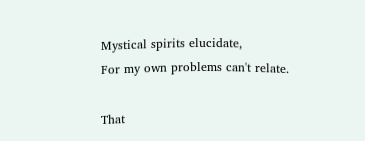Mystical spirits elucidate,
For my own problems can't relate.

That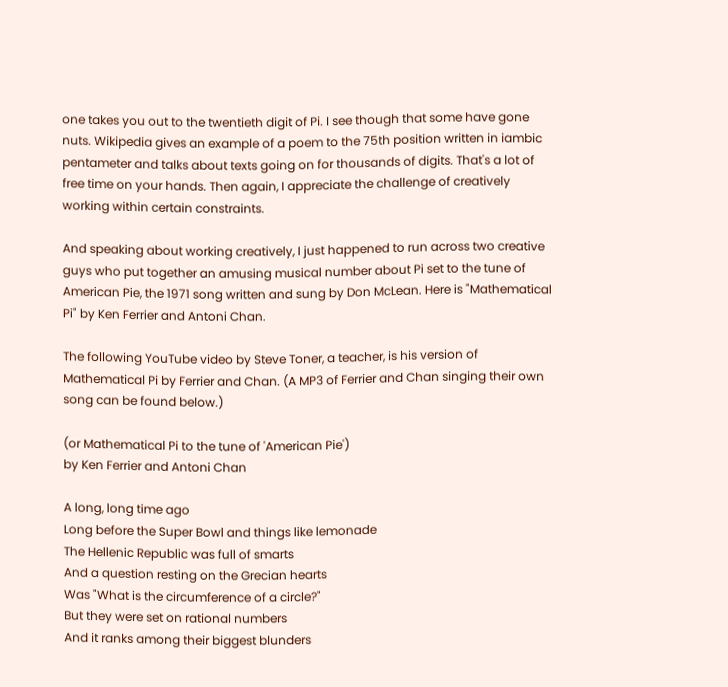one takes you out to the twentieth digit of Pi. I see though that some have gone nuts. Wikipedia gives an example of a poem to the 75th position written in iambic pentameter and talks about texts going on for thousands of digits. That's a lot of free time on your hands. Then again, I appreciate the challenge of creatively working within certain constraints.

And speaking about working creatively, I just happened to run across two creative guys who put together an amusing musical number about Pi set to the tune of American Pie, the 1971 song written and sung by Don McLean. Here is "Mathematical Pi" by Ken Ferrier and Antoni Chan.

The following YouTube video by Steve Toner, a teacher, is his version of Mathematical Pi by Ferrier and Chan. (A MP3 of Ferrier and Chan singing their own song can be found below.)

(or Mathematical Pi to the tune of 'American Pie')
by Ken Ferrier and Antoni Chan

A long, long time ago
Long before the Super Bowl and things like lemonade
The Hellenic Republic was full of smarts
And a question resting on the Grecian hearts
Was "What is the circumference of a circle?"
But they were set on rational numbers
And it ranks among their biggest blunders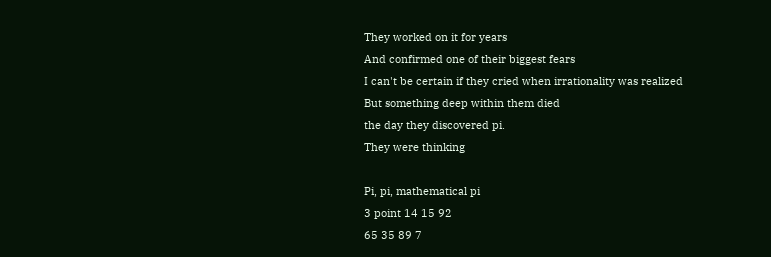They worked on it for years
And confirmed one of their biggest fears
I can't be certain if they cried when irrationality was realized
But something deep within them died
the day they discovered pi.
They were thinking

Pi, pi, mathematical pi
3 point 14 15 92
65 35 89 7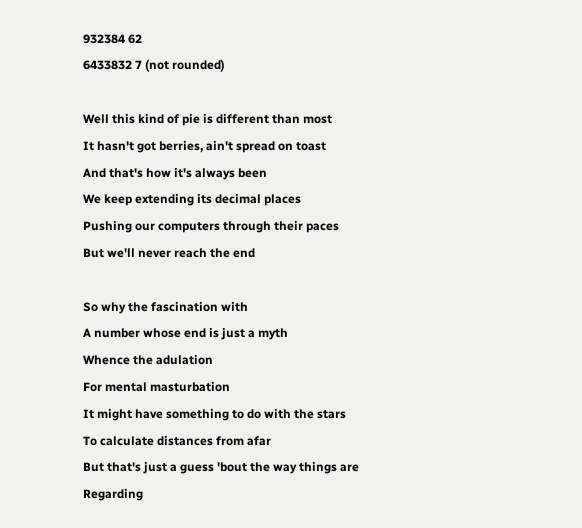932384 62
6433832 7 (not rounded)

Well this kind of pie is different than most
It hasn't got berries, ain't spread on toast
And that's how it's always been
We keep extending its decimal places
Pushing our computers through their paces
But we'll never reach the end

So why the fascination with
A number whose end is just a myth
Whence the adulation
For mental masturbation
It might have something to do with the stars
To calculate distances from afar
But that's just a guess 'bout the way things are
Regarding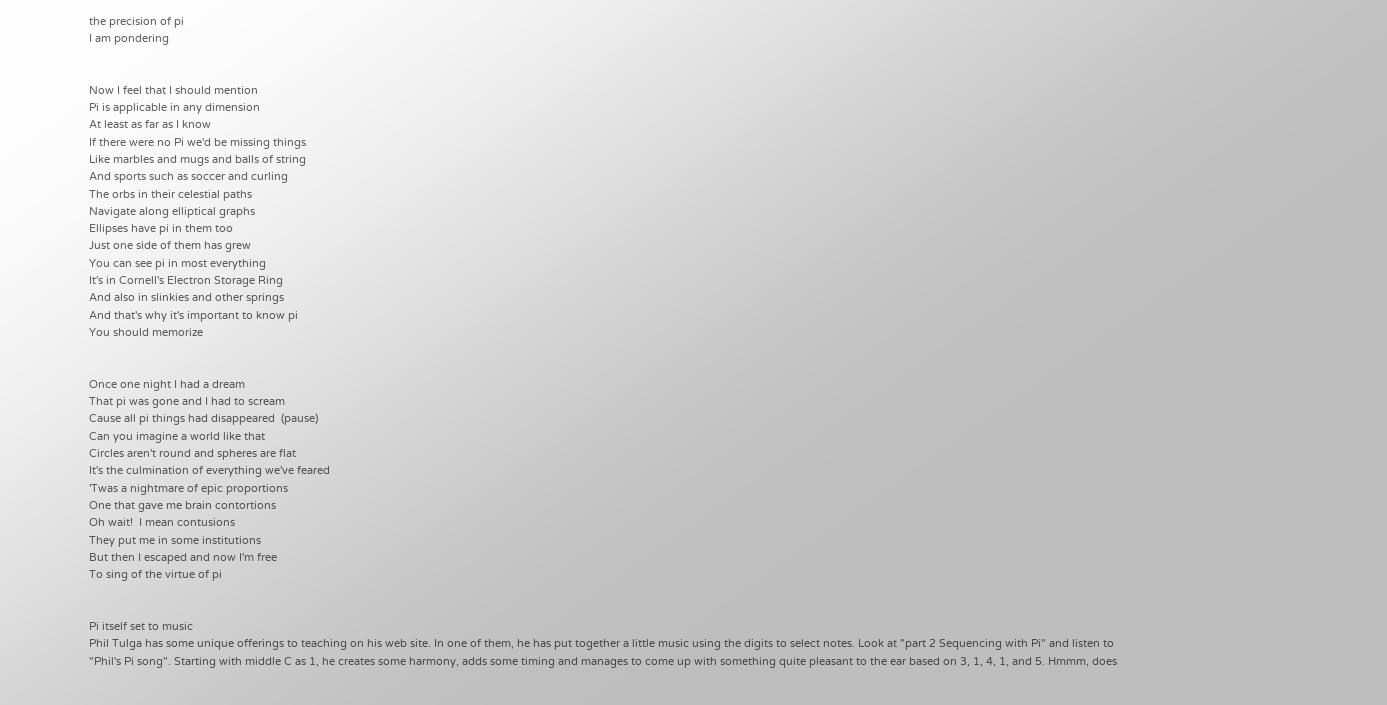the precision of pi
I am pondering


Now I feel that I should mention
Pi is applicable in any dimension
At least as far as I know
If there were no Pi we'd be missing things
Like marbles and mugs and balls of string
And sports such as soccer and curling
The orbs in their celestial paths
Navigate along elliptical graphs
Ellipses have pi in them too
Just one side of them has grew
You can see pi in most everything
It's in Cornell's Electron Storage Ring
And also in slinkies and other springs
And that's why it's important to know pi
You should memorize


Once one night I had a dream
That pi was gone and I had to scream
Cause all pi things had disappeared  (pause)
Can you imagine a world like that
Circles aren't round and spheres are flat
It's the culmination of everything we've feared
'Twas a nightmare of epic proportions
One that gave me brain contortions
Oh wait!  I mean contusions
They put me in some institutions
But then I escaped and now I'm free
To sing of the virtue of pi


Pi itself set to music
Phil Tulga has some unique offerings to teaching on his web site. In one of them, he has put together a little music using the digits to select notes. Look at "part 2 Sequencing with Pi" and listen to "Phil's Pi song". Starting with middle C as 1, he creates some harmony, adds some timing and manages to come up with something quite pleasant to the ear based on 3, 1, 4, 1, and 5. Hmmm, does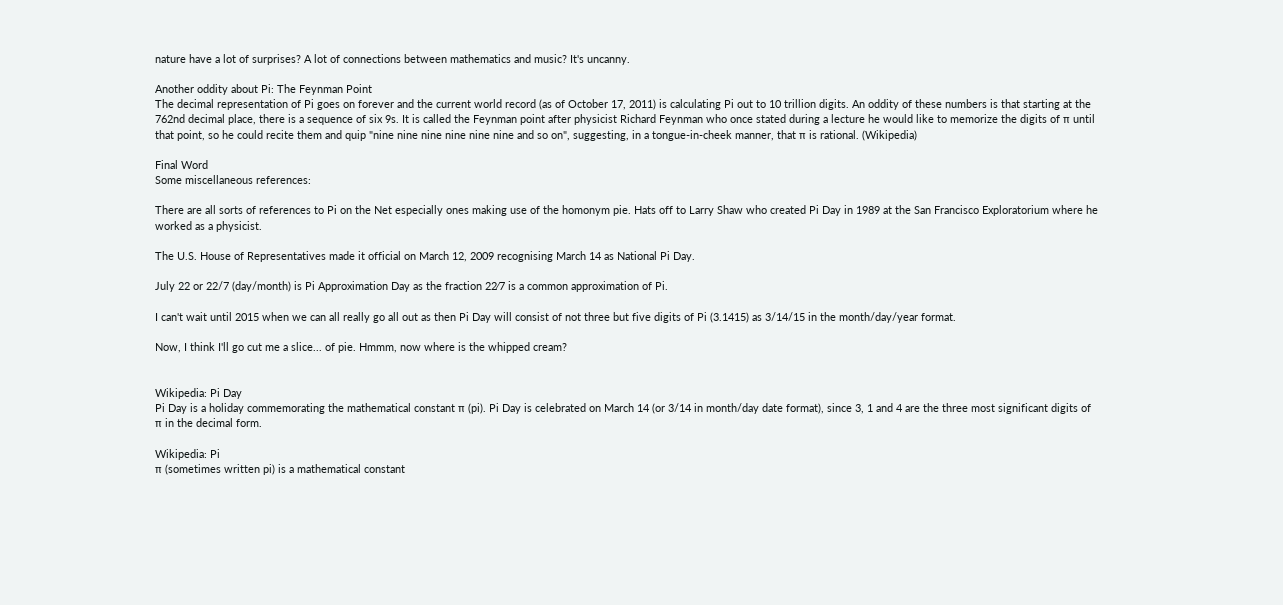nature have a lot of surprises? A lot of connections between mathematics and music? It's uncanny.

Another oddity about Pi: The Feynman Point
The decimal representation of Pi goes on forever and the current world record (as of October 17, 2011) is calculating Pi out to 10 trillion digits. An oddity of these numbers is that starting at the 762nd decimal place, there is a sequence of six 9s. It is called the Feynman point after physicist Richard Feynman who once stated during a lecture he would like to memorize the digits of π until that point, so he could recite them and quip "nine nine nine nine nine nine and so on", suggesting, in a tongue-in-cheek manner, that π is rational. (Wikipedia)

Final Word
Some miscellaneous references:

There are all sorts of references to Pi on the Net especially ones making use of the homonym pie. Hats off to Larry Shaw who created Pi Day in 1989 at the San Francisco Exploratorium where he worked as a physicist.

The U.S. House of Representatives made it official on March 12, 2009 recognising March 14 as National Pi Day.

July 22 or 22/7 (day/month) is Pi Approximation Day as the fraction 22⁄7 is a common approximation of Pi.

I can't wait until 2015 when we can all really go all out as then Pi Day will consist of not three but five digits of Pi (3.1415) as 3/14/15 in the month/day/year format.

Now, I think I'll go cut me a slice... of pie. Hmmm, now where is the whipped cream?


Wikipedia: Pi Day
Pi Day is a holiday commemorating the mathematical constant π (pi). Pi Day is celebrated on March 14 (or 3/14 in month/day date format), since 3, 1 and 4 are the three most significant digits of π in the decimal form.

Wikipedia: Pi
π (sometimes written pi) is a mathematical constant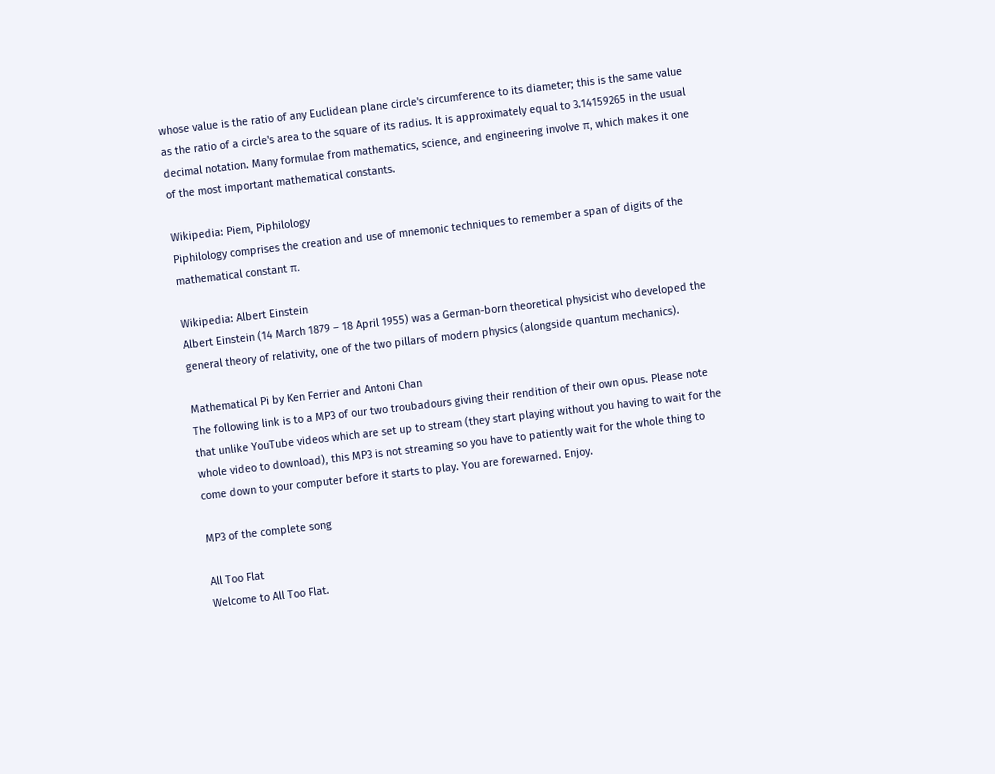whose value is the ratio of any Euclidean plane circle's circumference to its diameter; this is the same value as the ratio of a circle's area to the square of its radius. It is approximately equal to 3.14159265 in the usual decimal notation. Many formulae from mathematics, science, and engineering involve π, which makes it one of the most important mathematical constants.

Wikipedia: Piem, Piphilology
Piphilology comprises the creation and use of mnemonic techniques to remember a span of digits of the mathematical constant π.

Wikipedia: Albert Einstein
Albert Einstein (14 March 1879 – 18 April 1955) was a German-born theoretical physicist who developed the general theory of relativity, one of the two pillars of modern physics (alongside quantum mechanics).

Mathematical Pi by Ken Ferrier and Antoni Chan
The following link is to a MP3 of our two troubadours giving their rendition of their own opus. Please note that unlike YouTube videos which are set up to stream (they start playing without you having to wait for the whole video to download), this MP3 is not streaming so you have to patiently wait for the whole thing to come down to your computer before it starts to play. You are forewarned. Enjoy.

MP3 of the complete song

All Too Flat
Welcome to All Too Flat.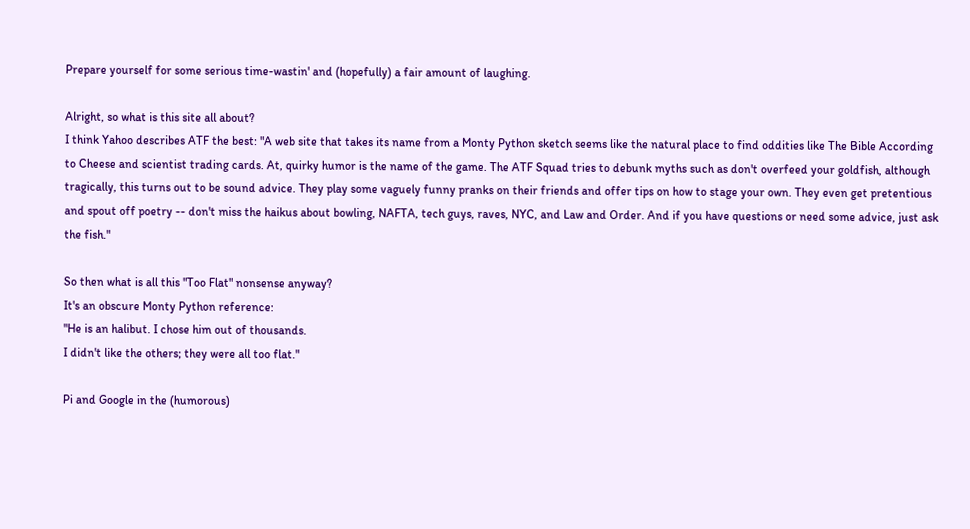Prepare yourself for some serious time-wastin' and (hopefully) a fair amount of laughing.

Alright, so what is this site all about?
I think Yahoo describes ATF the best: "A web site that takes its name from a Monty Python sketch seems like the natural place to find oddities like The Bible According to Cheese and scientist trading cards. At, quirky humor is the name of the game. The ATF Squad tries to debunk myths such as don't overfeed your goldfish, although tragically, this turns out to be sound advice. They play some vaguely funny pranks on their friends and offer tips on how to stage your own. They even get pretentious and spout off poetry -- don't miss the haikus about bowling, NAFTA, tech guys, raves, NYC, and Law and Order. And if you have questions or need some advice, just ask the fish."

So then what is all this "Too Flat" nonsense anyway?
It's an obscure Monty Python reference:
"He is an halibut. I chose him out of thousands.
I didn't like the others; they were all too flat."

Pi and Google in the (humorous)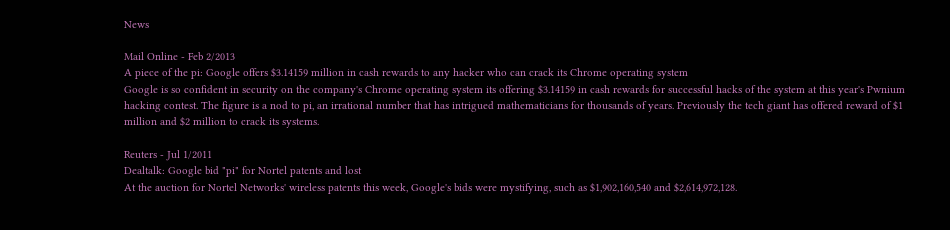News

Mail Online - Feb 2/2013
A piece of the pi: Google offers $3.14159 million in cash rewards to any hacker who can crack its Chrome operating system
Google is so confident in security on the company's Chrome operating system its offering $3.14159 in cash rewards for successful hacks of the system at this year's Pwnium hacking contest. The figure is a nod to pi, an irrational number that has intrigued mathematicians for thousands of years. Previously the tech giant has offered reward of $1 million and $2 million to crack its systems.

Reuters - Jul 1/2011
Dealtalk: Google bid "pi" for Nortel patents and lost
At the auction for Nortel Networks' wireless patents this week, Google's bids were mystifying, such as $1,902,160,540 and $2,614,972,128.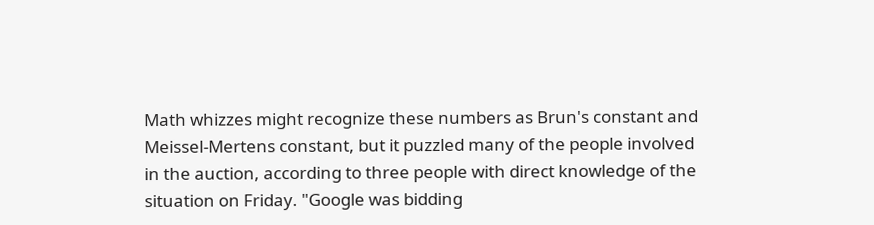Math whizzes might recognize these numbers as Brun's constant and Meissel-Mertens constant, but it puzzled many of the people involved in the auction, according to three people with direct knowledge of the situation on Friday. "Google was bidding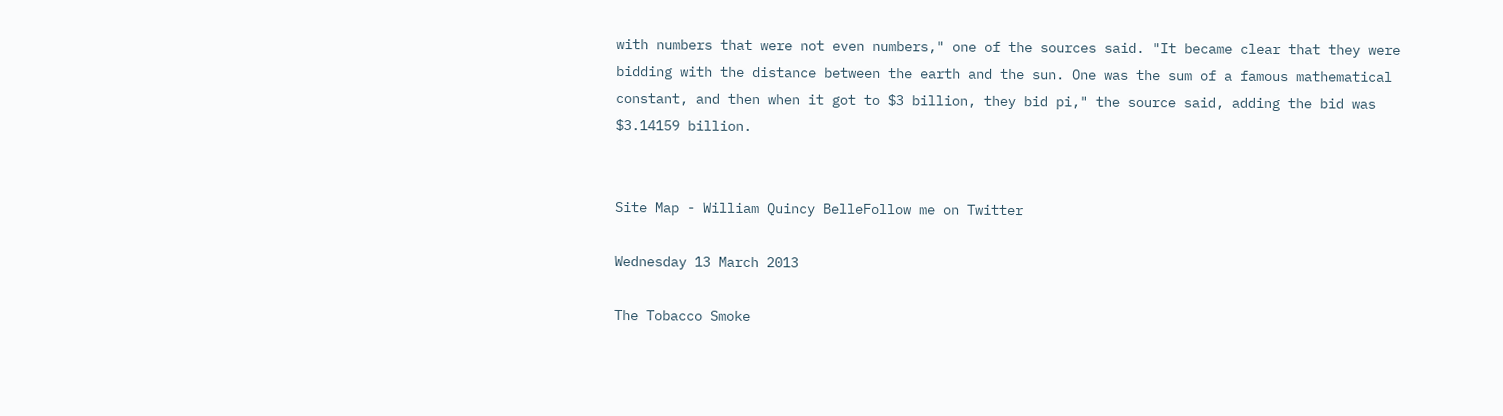with numbers that were not even numbers," one of the sources said. "It became clear that they were bidding with the distance between the earth and the sun. One was the sum of a famous mathematical constant, and then when it got to $3 billion, they bid pi," the source said, adding the bid was $3.14159 billion.


Site Map - William Quincy BelleFollow me on Twitter

Wednesday 13 March 2013

The Tobacco Smoke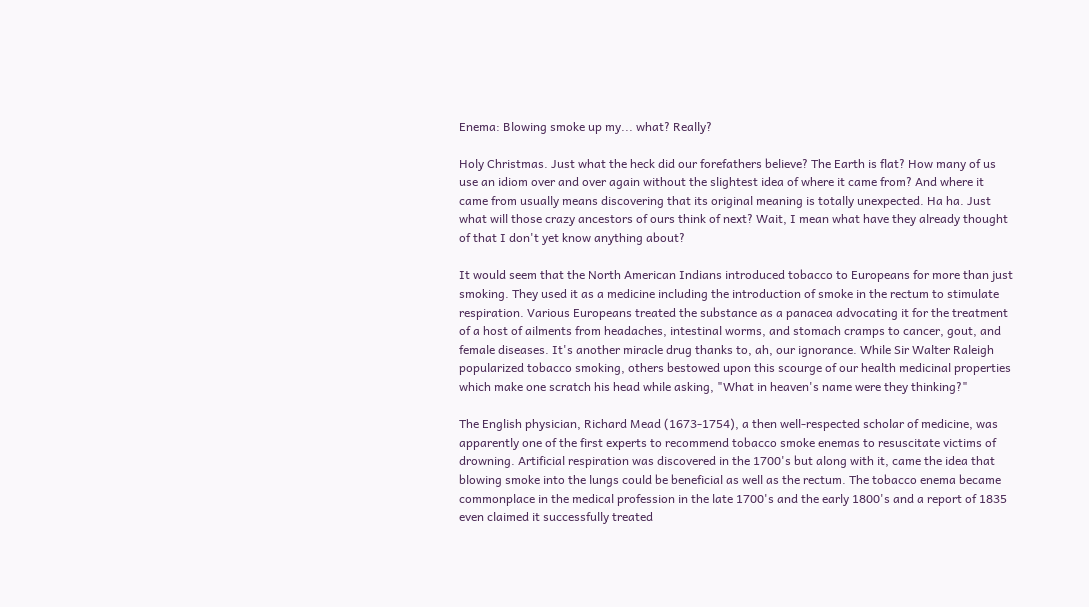Enema: Blowing smoke up my... what? Really?

Holy Christmas. Just what the heck did our forefathers believe? The Earth is flat? How many of us use an idiom over and over again without the slightest idea of where it came from? And where it came from usually means discovering that its original meaning is totally unexpected. Ha ha. Just what will those crazy ancestors of ours think of next? Wait, I mean what have they already thought of that I don't yet know anything about?

It would seem that the North American Indians introduced tobacco to Europeans for more than just smoking. They used it as a medicine including the introduction of smoke in the rectum to stimulate respiration. Various Europeans treated the substance as a panacea advocating it for the treatment of a host of ailments from headaches, intestinal worms, and stomach cramps to cancer, gout, and female diseases. It's another miracle drug thanks to, ah, our ignorance. While Sir Walter Raleigh popularized tobacco smoking, others bestowed upon this scourge of our health medicinal properties which make one scratch his head while asking, "What in heaven's name were they thinking?"

The English physician, Richard Mead (1673-1754), a then well-respected scholar of medicine, was apparently one of the first experts to recommend tobacco smoke enemas to resuscitate victims of drowning. Artificial respiration was discovered in the 1700's but along with it, came the idea that blowing smoke into the lungs could be beneficial as well as the rectum. The tobacco enema became commonplace in the medical profession in the late 1700's and the early 1800's and a report of 1835 even claimed it successfully treated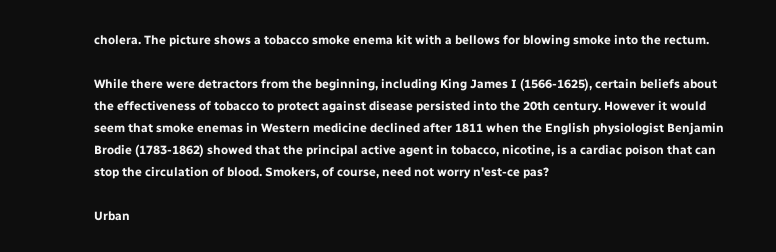cholera. The picture shows a tobacco smoke enema kit with a bellows for blowing smoke into the rectum.

While there were detractors from the beginning, including King James I (1566-1625), certain beliefs about the effectiveness of tobacco to protect against disease persisted into the 20th century. However it would seem that smoke enemas in Western medicine declined after 1811 when the English physiologist Benjamin Brodie (1783-1862) showed that the principal active agent in tobacco, nicotine, is a cardiac poison that can stop the circulation of blood. Smokers, of course, need not worry n'est-ce pas?

Urban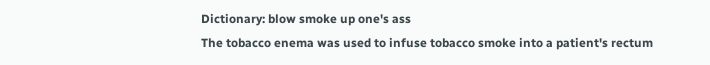Dictionary: blow smoke up one's ass
The tobacco enema was used to infuse tobacco smoke into a patient's rectum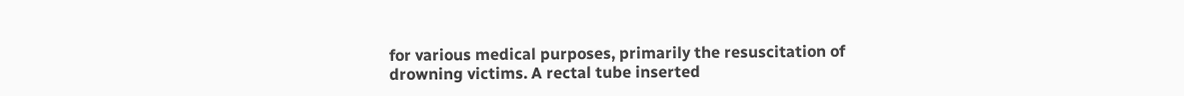for various medical purposes, primarily the resuscitation of drowning victims. A rectal tube inserted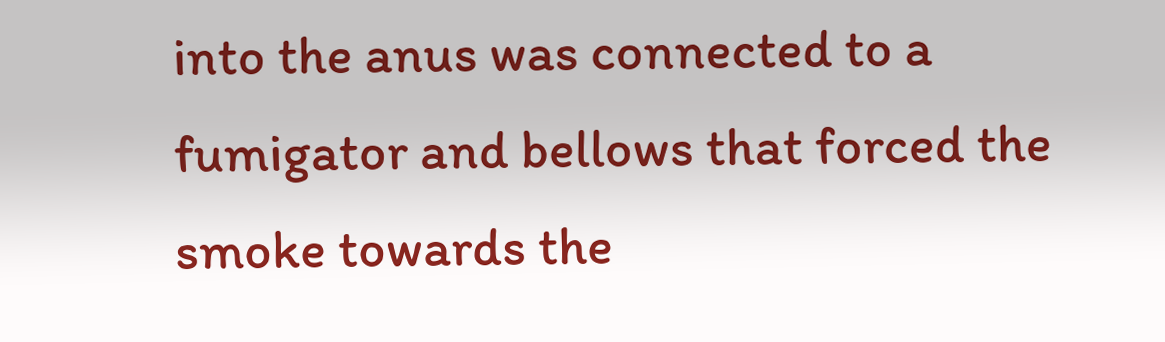into the anus was connected to a fumigator and bellows that forced the smoke towards the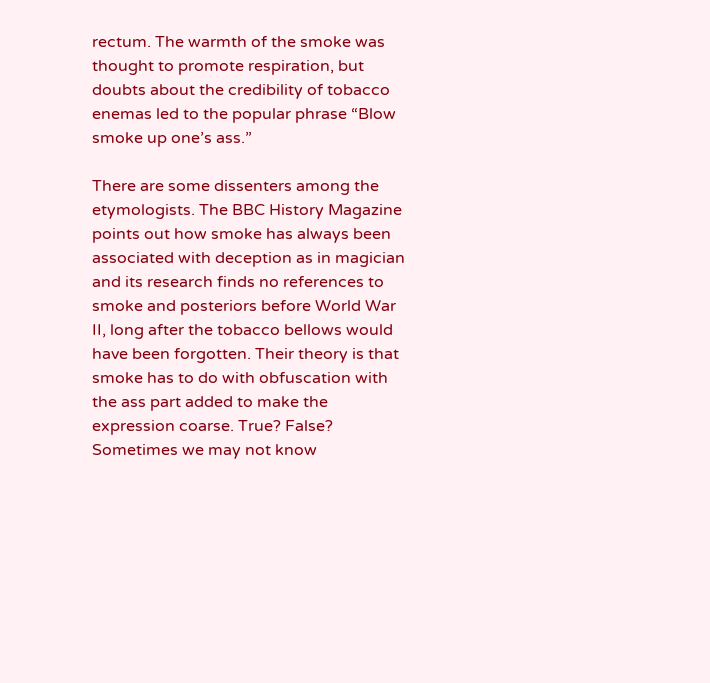rectum. The warmth of the smoke was thought to promote respiration, but doubts about the credibility of tobacco enemas led to the popular phrase “Blow smoke up one’s ass.”

There are some dissenters among the etymologists. The BBC History Magazine points out how smoke has always been associated with deception as in magician and its research finds no references to smoke and posteriors before World War II, long after the tobacco bellows would have been forgotten. Their theory is that smoke has to do with obfuscation with the ass part added to make the expression coarse. True? False? Sometimes we may not know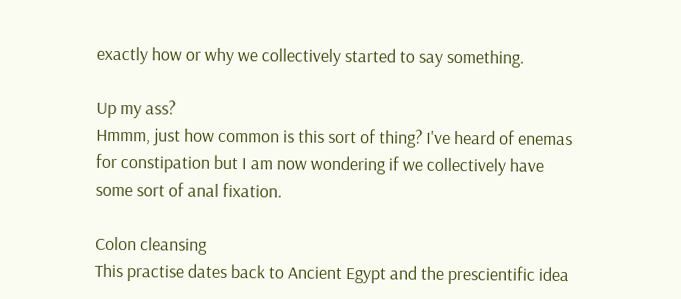exactly how or why we collectively started to say something.

Up my ass?
Hmmm, just how common is this sort of thing? I've heard of enemas for constipation but I am now wondering if we collectively have some sort of anal fixation.

Colon cleansing
This practise dates back to Ancient Egypt and the prescientific idea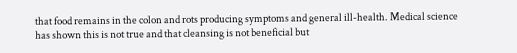that food remains in the colon and rots producing symptoms and general ill-health. Medical science has shown this is not true and that cleansing is not beneficial but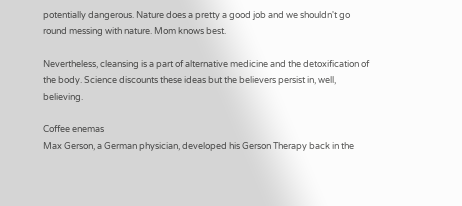potentially dangerous. Nature does a pretty a good job and we shouldn't go round messing with nature. Mom knows best.

Nevertheless, cleansing is a part of alternative medicine and the detoxification of the body. Science discounts these ideas but the believers persist in, well, believing.

Coffee enemas
Max Gerson, a German physician, developed his Gerson Therapy back in the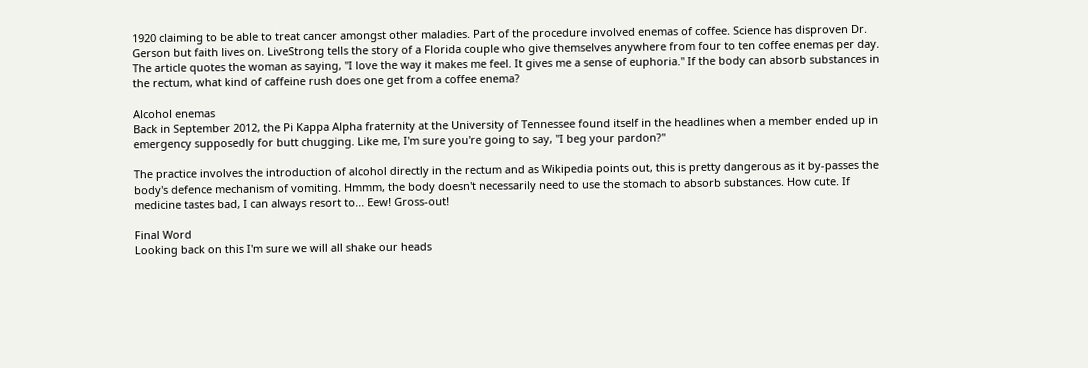1920 claiming to be able to treat cancer amongst other maladies. Part of the procedure involved enemas of coffee. Science has disproven Dr. Gerson but faith lives on. LiveStrong tells the story of a Florida couple who give themselves anywhere from four to ten coffee enemas per day. The article quotes the woman as saying, "I love the way it makes me feel. It gives me a sense of euphoria." If the body can absorb substances in the rectum, what kind of caffeine rush does one get from a coffee enema?

Alcohol enemas
Back in September 2012, the Pi Kappa Alpha fraternity at the University of Tennessee found itself in the headlines when a member ended up in emergency supposedly for butt chugging. Like me, I'm sure you're going to say, "I beg your pardon?"

The practice involves the introduction of alcohol directly in the rectum and as Wikipedia points out, this is pretty dangerous as it by-passes the body's defence mechanism of vomiting. Hmmm, the body doesn't necessarily need to use the stomach to absorb substances. How cute. If medicine tastes bad, I can always resort to... Eew! Gross-out!

Final Word
Looking back on this I'm sure we will all shake our heads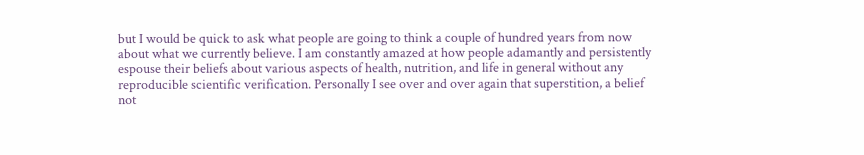but I would be quick to ask what people are going to think a couple of hundred years from now about what we currently believe. I am constantly amazed at how people adamantly and persistently espouse their beliefs about various aspects of health, nutrition, and life in general without any reproducible scientific verification. Personally I see over and over again that superstition, a belief not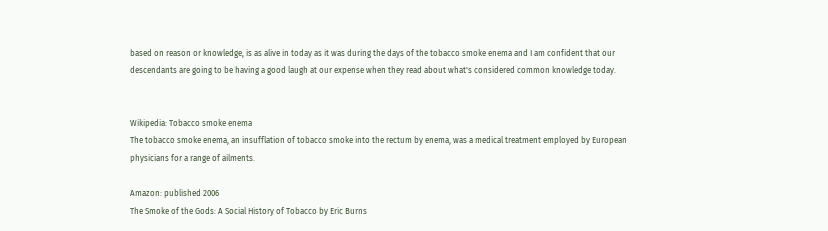based on reason or knowledge, is as alive in today as it was during the days of the tobacco smoke enema and I am confident that our descendants are going to be having a good laugh at our expense when they read about what's considered common knowledge today.


Wikipedia: Tobacco smoke enema
The tobacco smoke enema, an insufflation of tobacco smoke into the rectum by enema, was a medical treatment employed by European physicians for a range of ailments.

Amazon: published 2006
The Smoke of the Gods: A Social History of Tobacco by Eric Burns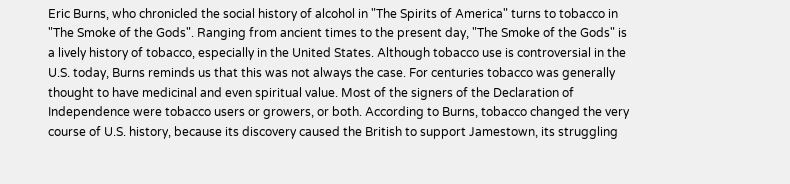Eric Burns, who chronicled the social history of alcohol in "The Spirits of America" turns to tobacco in "The Smoke of the Gods". Ranging from ancient times to the present day, "The Smoke of the Gods" is a lively history of tobacco, especially in the United States. Although tobacco use is controversial in the U.S. today, Burns reminds us that this was not always the case. For centuries tobacco was generally thought to have medicinal and even spiritual value. Most of the signers of the Declaration of Independence were tobacco users or growers, or both. According to Burns, tobacco changed the very course of U.S. history, because its discovery caused the British to support Jamestown, its struggling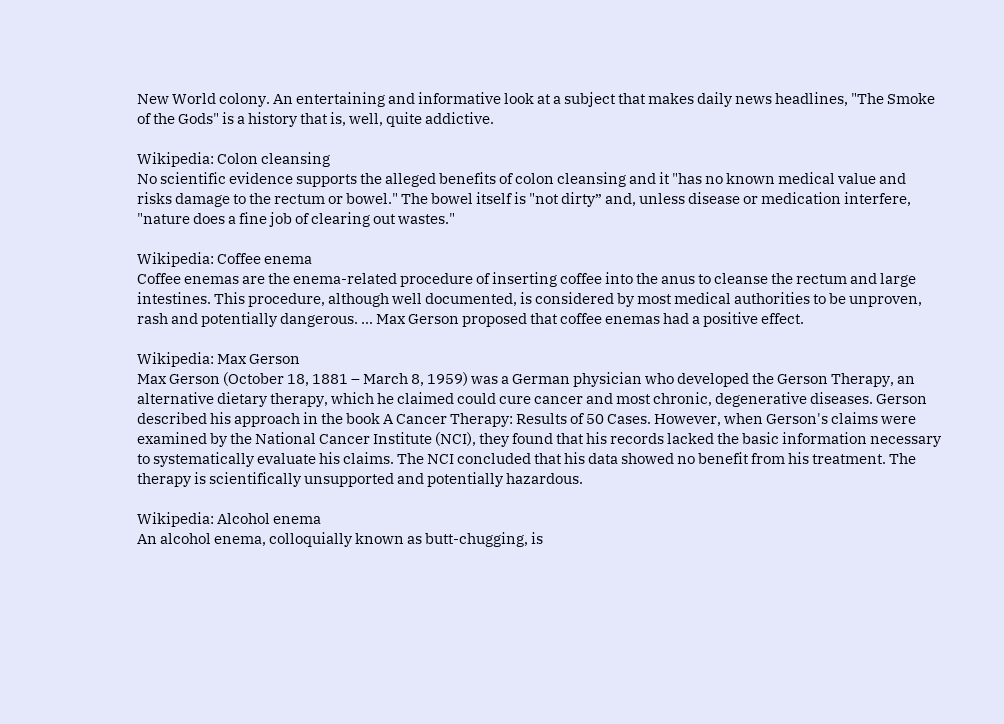New World colony. An entertaining and informative look at a subject that makes daily news headlines, "The Smoke of the Gods" is a history that is, well, quite addictive.

Wikipedia: Colon cleansing
No scientific evidence supports the alleged benefits of colon cleansing and it "has no known medical value and risks damage to the rectum or bowel." The bowel itself is "not dirty” and, unless disease or medication interfere, "nature does a fine job of clearing out wastes."

Wikipedia: Coffee enema
Coffee enemas are the enema-related procedure of inserting coffee into the anus to cleanse the rectum and large intestines. This procedure, although well documented, is considered by most medical authorities to be unproven, rash and potentially dangerous. ... Max Gerson proposed that coffee enemas had a positive effect.

Wikipedia: Max Gerson
Max Gerson (October 18, 1881 – March 8, 1959) was a German physician who developed the Gerson Therapy, an alternative dietary therapy, which he claimed could cure cancer and most chronic, degenerative diseases. Gerson described his approach in the book A Cancer Therapy: Results of 50 Cases. However, when Gerson's claims were examined by the National Cancer Institute (NCI), they found that his records lacked the basic information necessary to systematically evaluate his claims. The NCI concluded that his data showed no benefit from his treatment. The therapy is scientifically unsupported and potentially hazardous.

Wikipedia: Alcohol enema
An alcohol enema, colloquially known as butt-chugging, is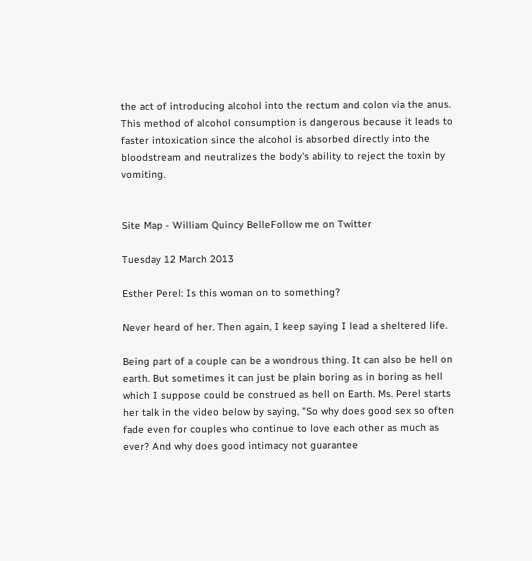the act of introducing alcohol into the rectum and colon via the anus. This method of alcohol consumption is dangerous because it leads to faster intoxication since the alcohol is absorbed directly into the bloodstream and neutralizes the body's ability to reject the toxin by vomiting.


Site Map - William Quincy BelleFollow me on Twitter

Tuesday 12 March 2013

Esther Perel: Is this woman on to something?

Never heard of her. Then again, I keep saying I lead a sheltered life.

Being part of a couple can be a wondrous thing. It can also be hell on earth. But sometimes it can just be plain boring as in boring as hell which I suppose could be construed as hell on Earth. Ms. Perel starts her talk in the video below by saying, "So why does good sex so often fade even for couples who continue to love each other as much as ever? And why does good intimacy not guarantee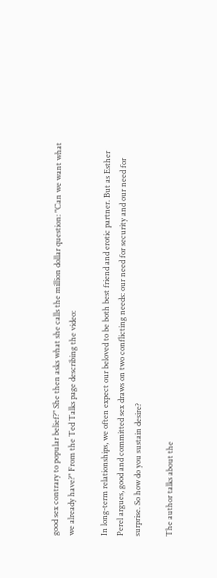good sex contrary to popular belief?" She then asks what she calls the million dollar question: "Can we want what we already have?" From the Ted Talks page describing the video:

In long-term relationships, we often expect our beloved to be both best friend and erotic partner. But as Esther Perel argues, good and committed sex draws on two conflicting needs: our need for security and our need for surprise. So how do you sustain desire?

The author talks about the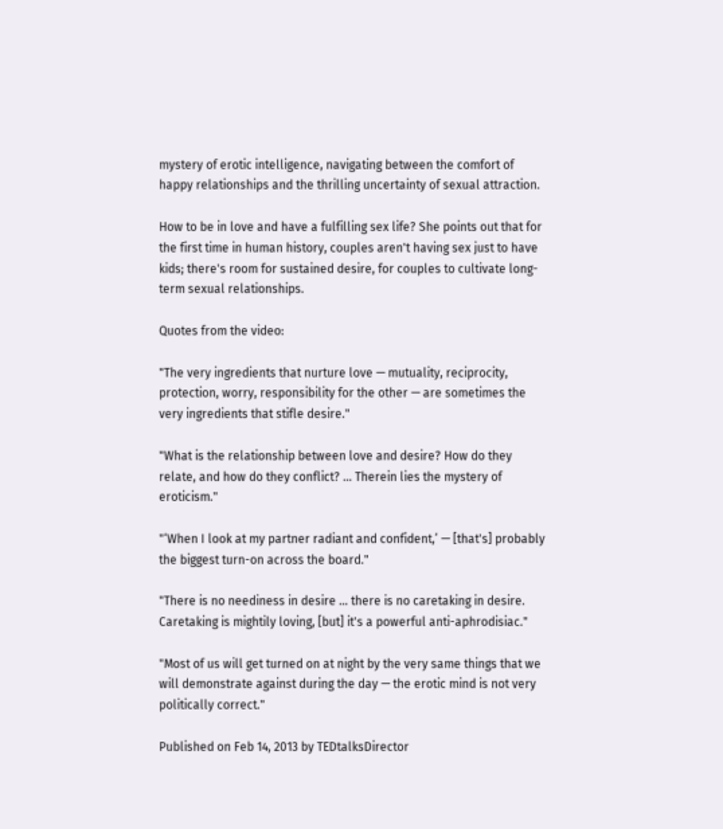mystery of erotic intelligence, navigating between the comfort of happy relationships and the thrilling uncertainty of sexual attraction.

How to be in love and have a fulfilling sex life? She points out that for the first time in human history, couples aren't having sex just to have kids; there's room for sustained desire, for couples to cultivate long-term sexual relationships.

Quotes from the video:

"The very ingredients that nurture love — mutuality, reciprocity, protection, worry, responsibility for the other — are sometimes the very ingredients that stifle desire."

"What is the relationship between love and desire? How do they relate, and how do they conflict? … Therein lies the mystery of eroticism."

"‘When I look at my partner radiant and confident,’ — [that's] probably the biggest turn-on across the board."

"There is no neediness in desire … there is no caretaking in desire. Caretaking is mightily loving, [but] it's a powerful anti-aphrodisiac."

"Most of us will get turned on at night by the very same things that we will demonstrate against during the day — the erotic mind is not very politically correct."

Published on Feb 14, 2013 by TEDtalksDirector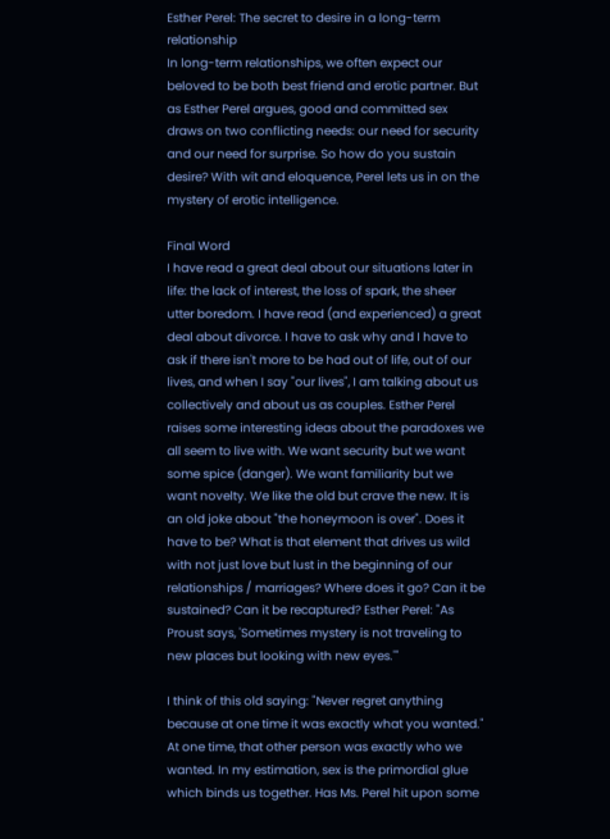Esther Perel: The secret to desire in a long-term relationship
In long-term relationships, we often expect our beloved to be both best friend and erotic partner. But as Esther Perel argues, good and committed sex draws on two conflicting needs: our need for security and our need for surprise. So how do you sustain desire? With wit and eloquence, Perel lets us in on the mystery of erotic intelligence.

Final Word
I have read a great deal about our situations later in life: the lack of interest, the loss of spark, the sheer utter boredom. I have read (and experienced) a great deal about divorce. I have to ask why and I have to ask if there isn't more to be had out of life, out of our lives, and when I say "our lives", I am talking about us collectively and about us as couples. Esther Perel raises some interesting ideas about the paradoxes we all seem to live with. We want security but we want some spice (danger). We want familiarity but we want novelty. We like the old but crave the new. It is an old joke about "the honeymoon is over". Does it have to be? What is that element that drives us wild with not just love but lust in the beginning of our relationships / marriages? Where does it go? Can it be sustained? Can it be recaptured? Esther Perel: "As Proust says, 'Sometimes mystery is not traveling to new places but looking with new eyes.'"

I think of this old saying: "Never regret anything because at one time it was exactly what you wanted." At one time, that other person was exactly who we wanted. In my estimation, sex is the primordial glue which binds us together. Has Ms. Perel hit upon some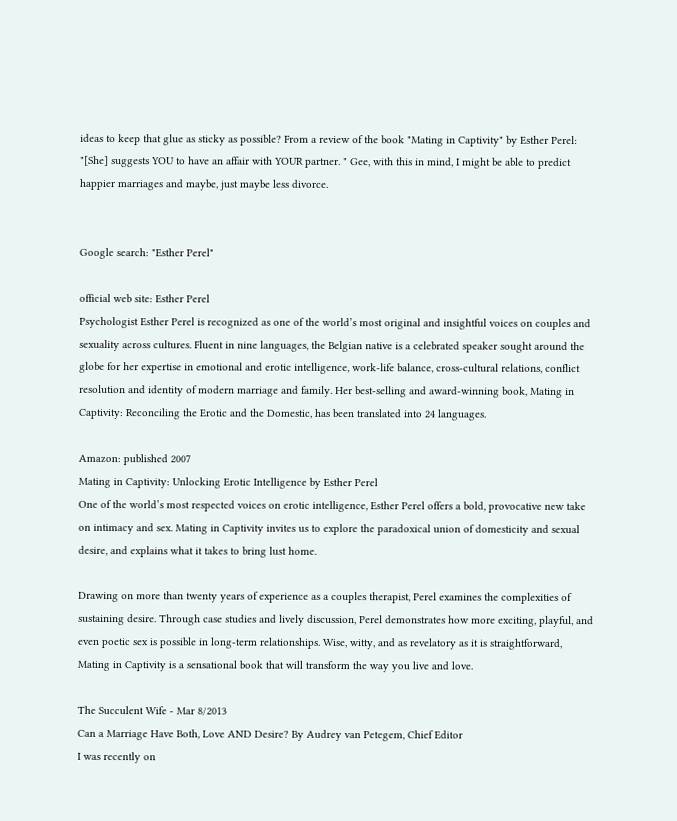ideas to keep that glue as sticky as possible? From a review of the book "Mating in Captivity" by Esther Perel: "[She] suggests YOU to have an affair with YOUR partner. " Gee, with this in mind, I might be able to predict happier marriages and maybe, just maybe less divorce.


Google search: "Esther Perel"

official web site: Esther Perel
Psychologist Esther Perel is recognized as one of the world’s most original and insightful voices on couples and sexuality across cultures. Fluent in nine languages, the Belgian native is a celebrated speaker sought around the globe for her expertise in emotional and erotic intelligence, work-life balance, cross-cultural relations, conflict resolution and identity of modern marriage and family. Her best-selling and award-winning book, Mating in Captivity: Reconciling the Erotic and the Domestic, has been translated into 24 languages.

Amazon: published 2007
Mating in Captivity: Unlocking Erotic Intelligence by Esther Perel
One of the world’s most respected voices on erotic intelligence, Esther Perel offers a bold, provocative new take on intimacy and sex. Mating in Captivity invites us to explore the paradoxical union of domesticity and sexual desire, and explains what it takes to bring lust home.

Drawing on more than twenty years of experience as a couples therapist, Perel examines the complexities of sustaining desire. Through case studies and lively discussion, Perel demonstrates how more exciting, playful, and even poetic sex is possible in long-term relationships. Wise, witty, and as revelatory as it is straightforward, Mating in Captivity is a sensational book that will transform the way you live and love.

The Succulent Wife - Mar 8/2013
Can a Marriage Have Both, Love AND Desire? By Audrey van Petegem, Chief Editor
I was recently on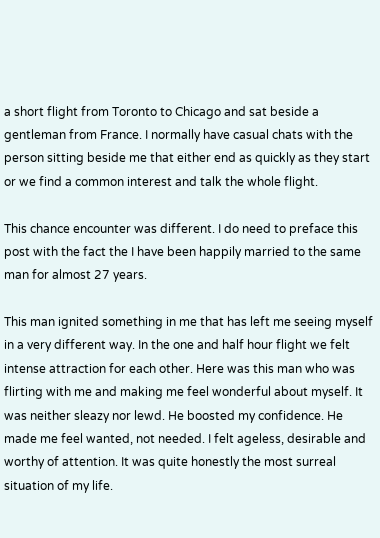a short flight from Toronto to Chicago and sat beside a gentleman from France. I normally have casual chats with the person sitting beside me that either end as quickly as they start or we find a common interest and talk the whole flight.

This chance encounter was different. I do need to preface this post with the fact the I have been happily married to the same man for almost 27 years.

This man ignited something in me that has left me seeing myself in a very different way. In the one and half hour flight we felt intense attraction for each other. Here was this man who was flirting with me and making me feel wonderful about myself. It was neither sleazy nor lewd. He boosted my confidence. He made me feel wanted, not needed. I felt ageless, desirable and worthy of attention. It was quite honestly the most surreal situation of my life.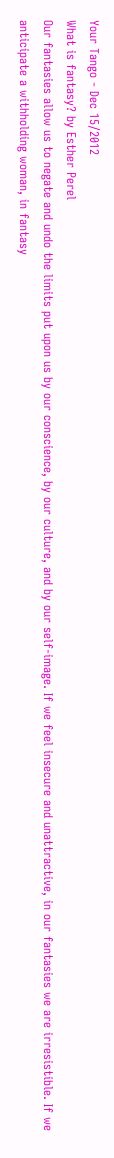Your Tango - Dec 15/2012
What is fantasy? by Esther Perel
Our fantasies allow us to negate and undo the limits put upon us by our conscience, by our culture, and by our self-image. If we feel insecure and unattractive, in our fantasies we are irresistible. If we anticipate a withholding woman, in fantasy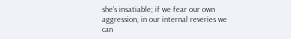she’s insatiable; if we fear our own aggression, in our internal reveries we can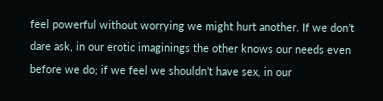feel powerful without worrying we might hurt another. If we don’t dare ask, in our erotic imaginings the other knows our needs even before we do; if we feel we shouldn’t have sex, in our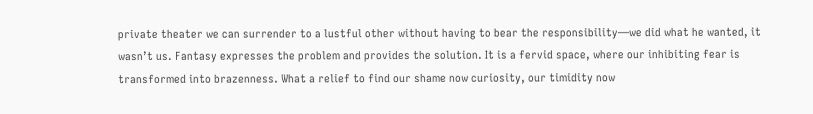private theater we can surrender to a lustful other without having to bear the responsibility—we did what he wanted, it wasn’t us. Fantasy expresses the problem and provides the solution. It is a fervid space, where our inhibiting fear is transformed into brazenness. What a relief to find our shame now curiosity, our timidity now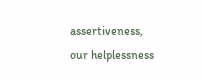assertiveness, our helplessness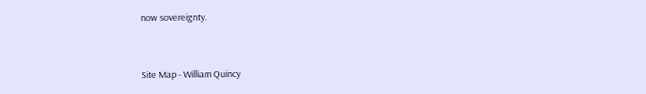now sovereignty.


Site Map - William Quincy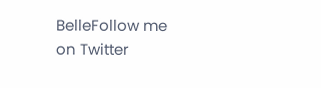BelleFollow me on Twitter